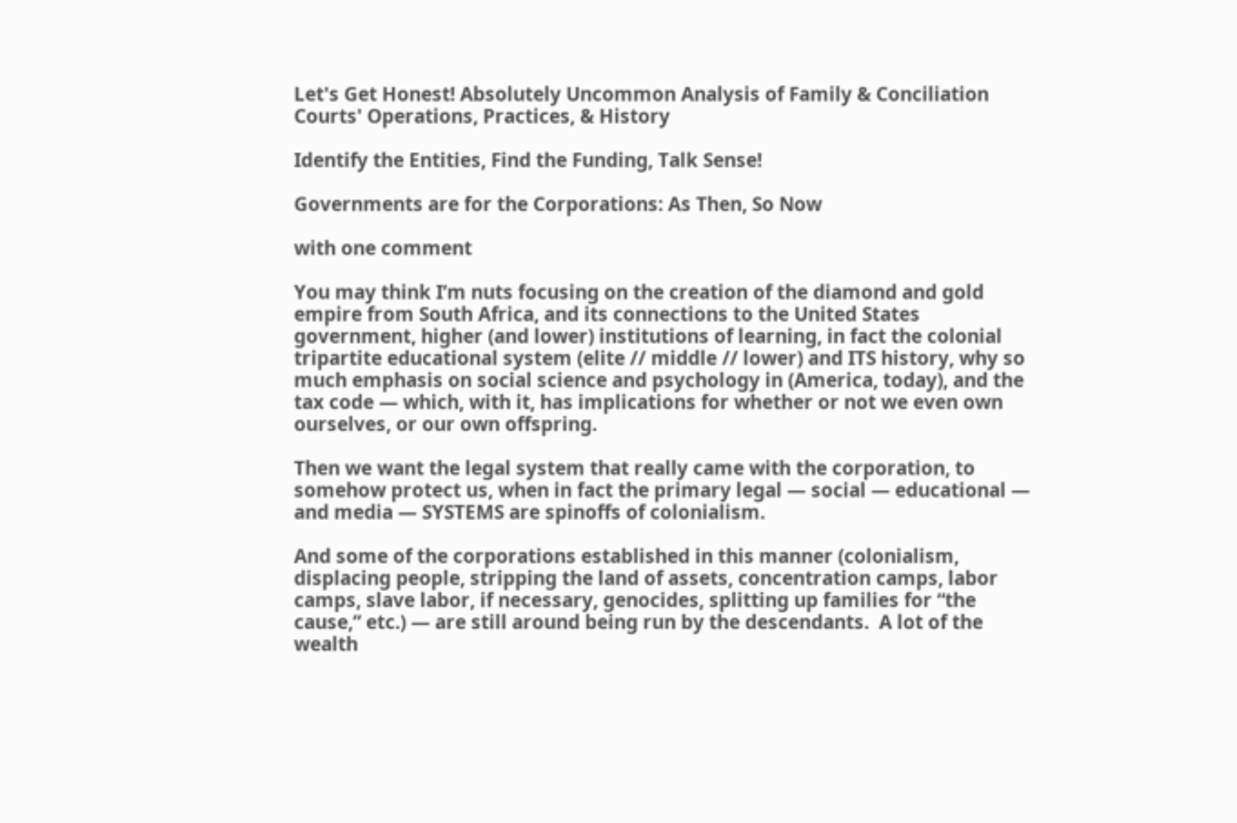Let's Get Honest! Absolutely Uncommon Analysis of Family & Conciliation Courts' Operations, Practices, & History

Identify the Entities, Find the Funding, Talk Sense!

Governments are for the Corporations: As Then, So Now

with one comment

You may think I’m nuts focusing on the creation of the diamond and gold empire from South Africa, and its connections to the United States government, higher (and lower) institutions of learning, in fact the colonial tripartite educational system (elite // middle // lower) and ITS history, why so much emphasis on social science and psychology in (America, today), and the tax code — which, with it, has implications for whether or not we even own ourselves, or our own offspring.

Then we want the legal system that really came with the corporation, to somehow protect us, when in fact the primary legal — social — educational — and media — SYSTEMS are spinoffs of colonialism.

And some of the corporations established in this manner (colonialism, displacing people, stripping the land of assets, concentration camps, labor camps, slave labor, if necessary, genocides, splitting up families for “the cause,” etc.) — are still around being run by the descendants.  A lot of the wealth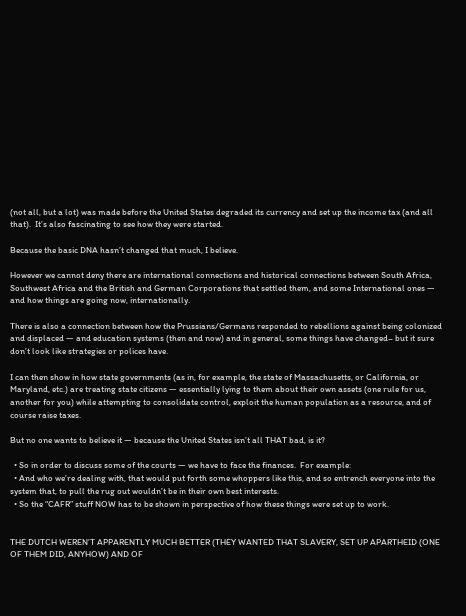(not all, but a lot) was made before the United States degraded its currency and set up the income tax (and all that).  It’s also fascinating to see how they were started.

Because the basic DNA hasn’t changed that much, I believe.

However we cannot deny there are international connections and historical connections between South Africa, Southwest Africa and the British and German Corporations that settled them, and some International ones — and how things are going now, internationally.

There is also a connection between how the Prussians/Germans responded to rebellions against being colonized and displaced — and education systems (then and now) and in general, some things have changed– but it sure don’t look like strategies or polices have.

I can then show in how state governments (as in, for example, the state of Massachusetts, or California, or Maryland, etc.) are treating state citizens — essentially lying to them about their own assets (one rule for us, another for you) while attempting to consolidate control, exploit the human population as a resource, and of course raise taxes.

But no one wants to believe it — because the United States isn’t all THAT bad, is it?

  • So in order to discuss some of the courts — we have to face the finances.  For example:
  • And who we’re dealing with, that would put forth some whoppers like this, and so entrench everyone into the system that, to pull the rug out wouldn’t be in their own best interests.
  • So the “CAFR” stuff NOW has to be shown in perspective of how these things were set up to work.


THE DUTCH WEREN’T APPARENTLY MUCH BETTER (THEY WANTED THAT SLAVERY, SET UP APARTHEID (ONE OF THEM DID, ANYHOW) AND OF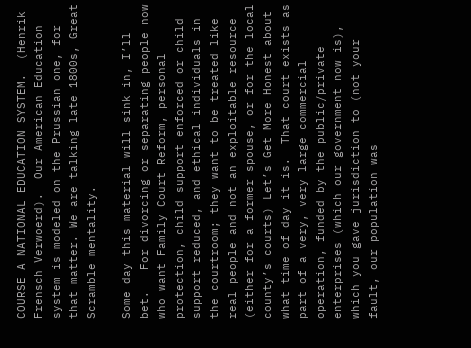COURSE A NATIONAL EDUCATION SYSTEM.  (Henrik Frensch Verwoerd).  Our American Education system is modeled on the Prussian one, for that matter. We are talking late 1800s, Great Scramble mentality.

Some day this material will sink in, I’ll bet.   For divorcing or separating people now who want Family Court Reform, personal protection, child support enforced or child support reduced, and ethical individuals in the courtroom; they want to be treated like real people and not an exploitable resource (either for a former spouse, or for the local county’s courts) Let’s Get More Honest about what time of day it is.  That court exists as part of a very, very large commercial operation, funded by the public/private enterprises (which our government now is), which you gave jurisdiction to (not your fault, our population was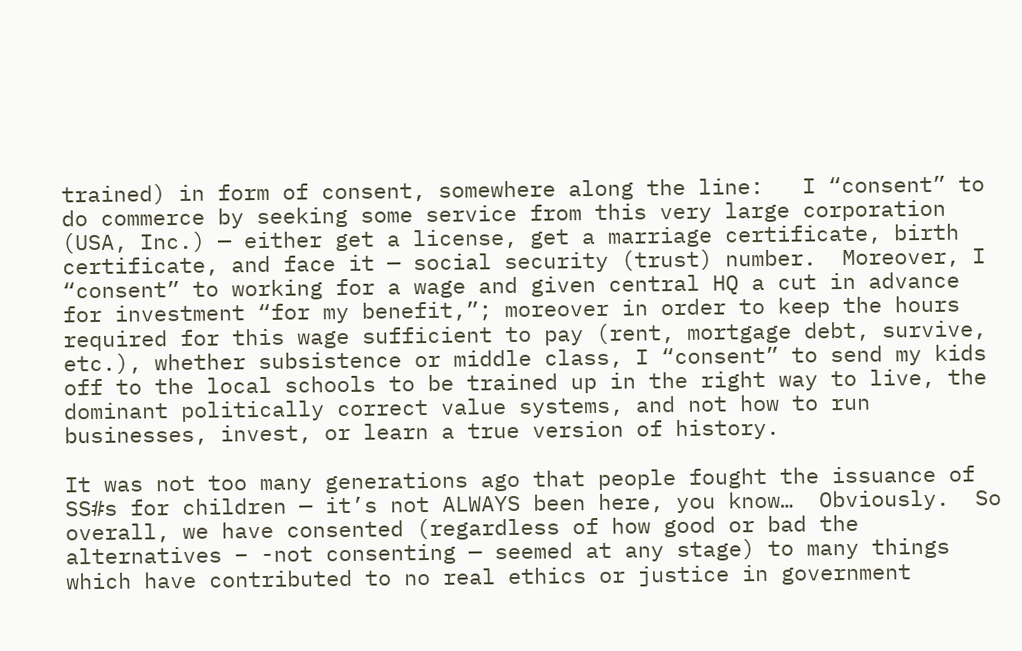trained) in form of consent, somewhere along the line:   I “consent” to do commerce by seeking some service from this very large corporation (USA, Inc.) — either get a license, get a marriage certificate, birth certificate, and face it — social security (trust) number.  Moreover, I “consent” to working for a wage and given central HQ a cut in advance for investment “for my benefit,”; moreover in order to keep the hours required for this wage sufficient to pay (rent, mortgage debt, survive, etc.), whether subsistence or middle class, I “consent” to send my kids off to the local schools to be trained up in the right way to live, the dominant politically correct value systems, and not how to run businesses, invest, or learn a true version of history.

It was not too many generations ago that people fought the issuance of SS#s for children — it’s not ALWAYS been here, you know…  Obviously.  So overall, we have consented (regardless of how good or bad the alternatives – -not consenting — seemed at any stage) to many things which have contributed to no real ethics or justice in government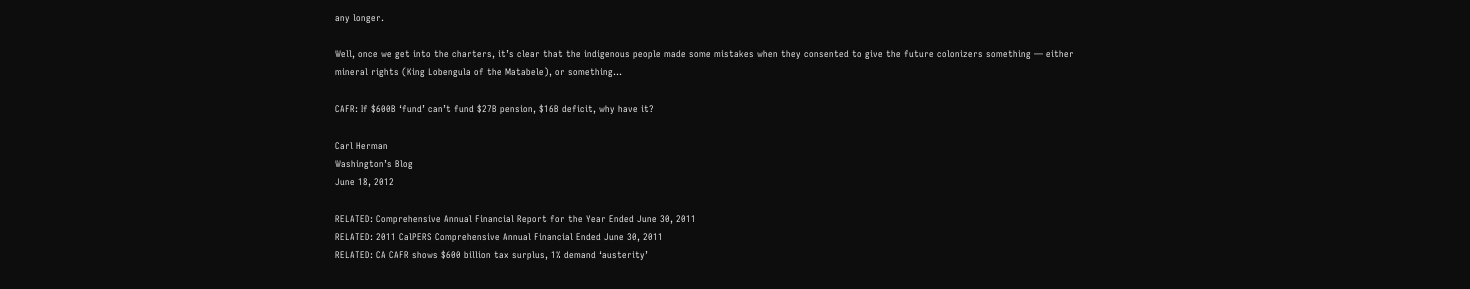any longer.

Well, once we get into the charters, it’s clear that the indigenous people made some mistakes when they consented to give the future colonizers something — either mineral rights (King Lobengula of the Matabele), or something…

CAFR: If $600B ‘fund’ can’t fund $27B pension, $16B deficit, why have it?

Carl Herman
Washington’s Blog
June 18, 2012

RELATED: Comprehensive Annual Financial Report for the Year Ended June 30, 2011
RELATED: 2011 CalPERS Comprehensive Annual Financial Ended June 30, 2011
RELATED: CA CAFR shows $600 billion tax surplus, 1% demand ‘austerity’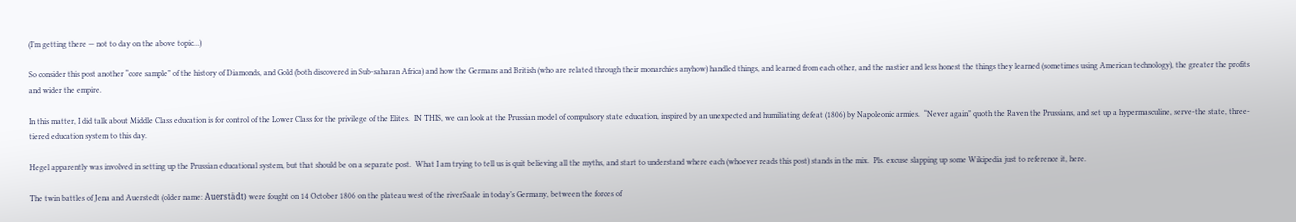(I’m getting there — not to day on the above topic…)

So consider this post another “core sample” of the history of Diamonds, and Gold (both discovered in Sub-saharan Africa) and how the Germans and British (who are related through their monarchies anyhow) handled things, and learned from each other, and the nastier and less honest the things they learned (sometimes using American technology), the greater the profits and wider the empire.

In this matter, I did talk about Middle Class education is for control of the Lower Class for the privilege of the Elites.  IN THIS, we can look at the Prussian model of compulsory state education, inspired by an unexpected and humiliating defeat (1806) by Napoleonic armies.  “Never again” quoth the Raven the Prussians, and set up a hypermasculine, serve-the state, three-tiered education system to this day.

Hegel apparently was involved in setting up the Prussian educational system, but that should be on a separate post.  What I am trying to tell us is quit believing all the myths, and start to understand where each (whoever reads this post) stands in the mix.  Pls. excuse slapping up some Wikipedia just to reference it, here.

The twin battles of Jena and Auerstedt (older name: Auerstädt) were fought on 14 October 1806 on the plateau west of the riverSaale in today’s Germany, between the forces of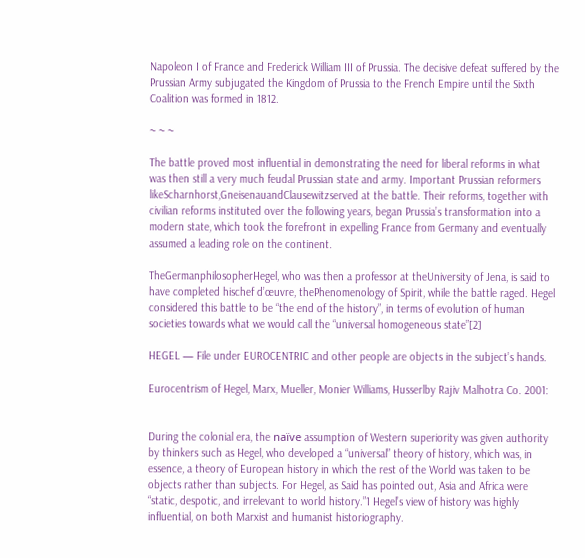Napoleon I of France and Frederick William III of Prussia. The decisive defeat suffered by the Prussian Army subjugated the Kingdom of Prussia to the French Empire until the Sixth Coalition was formed in 1812.

~ ~ ~

The battle proved most influential in demonstrating the need for liberal reforms in what was then still a very much feudal Prussian state and army. Important Prussian reformers likeScharnhorst,GneisenauandClausewitzserved at the battle. Their reforms, together with civilian reforms instituted over the following years, began Prussia’s transformation into a modern state, which took the forefront in expelling France from Germany and eventually assumed a leading role on the continent.

TheGermanphilosopherHegel, who was then a professor at theUniversity of Jena, is said to have completed hischef d’œuvre, thePhenomenology of Spirit, while the battle raged. Hegel considered this battle to be “the end of the history”, in terms of evolution of human societies towards what we would call the “universal homogeneous state”[2]

HEGEL — File under EUROCENTRIC and other people are objects in the subject’s hands.

Eurocentrism of Hegel, Marx, Mueller, Monier Williams, Husserlby Rajiv Malhotra Co. 2001:


During the colonial era, the naïve assumption of Western superiority was given authority by thinkers such as Hegel, who developed a “universal” theory of history, which was, in essence, a theory of European history in which the rest of the World was taken to be objects rather than subjects. For Hegel, as Said has pointed out, Asia and Africa were “static, despotic, and irrelevant to world history.”1 Hegel’s view of history was highly influential, on both Marxist and humanist historiography.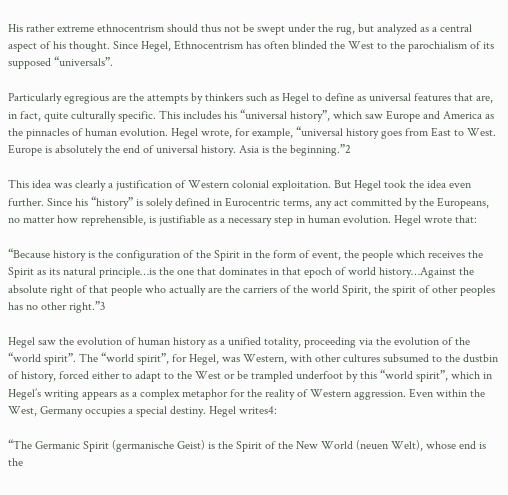His rather extreme ethnocentrism should thus not be swept under the rug, but analyzed as a central aspect of his thought. Since Hegel, Ethnocentrism has often blinded the West to the parochialism of its supposed “universals”.

Particularly egregious are the attempts by thinkers such as Hegel to define as universal features that are, in fact, quite culturally specific. This includes his “universal history”, which saw Europe and America as the pinnacles of human evolution. Hegel wrote, for example, “universal history goes from East to West. Europe is absolutely the end of universal history. Asia is the beginning.”2

This idea was clearly a justification of Western colonial exploitation. But Hegel took the idea even further. Since his “history” is solely defined in Eurocentric terms, any act committed by the Europeans, no matter how reprehensible, is justifiable as a necessary step in human evolution. Hegel wrote that:

“Because history is the configuration of the Spirit in the form of event, the people which receives the Spirit as its natural principle…is the one that dominates in that epoch of world history…Against the absolute right of that people who actually are the carriers of the world Spirit, the spirit of other peoples has no other right.”3

Hegel saw the evolution of human history as a unified totality, proceeding via the evolution of the “world spirit”. The “world spirit”, for Hegel, was Western, with other cultures subsumed to the dustbin of history, forced either to adapt to the West or be trampled underfoot by this “world spirit”, which in Hegel’s writing appears as a complex metaphor for the reality of Western aggression. Even within the West, Germany occupies a special destiny. Hegel writes4:

“The Germanic Spirit (germanische Geist) is the Spirit of the New World (neuen Welt), whose end is the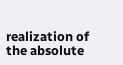realization of the absolute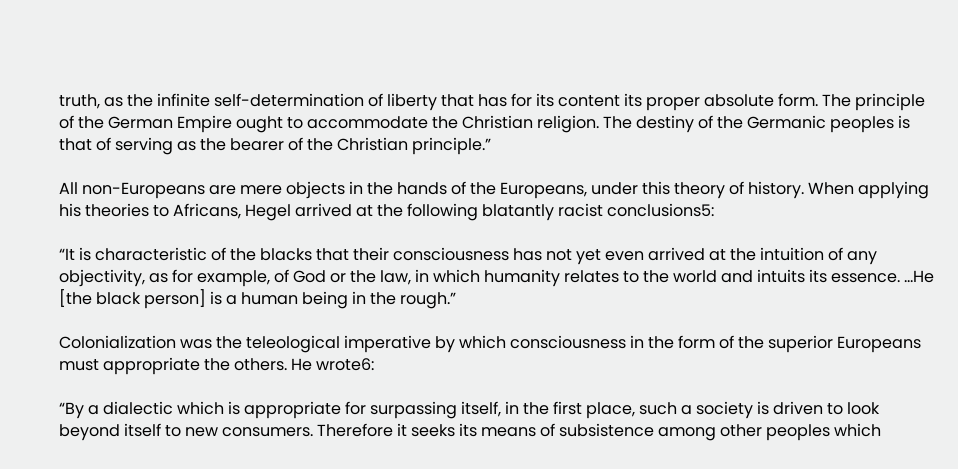truth, as the infinite self-determination of liberty that has for its content its proper absolute form. The principle of the German Empire ought to accommodate the Christian religion. The destiny of the Germanic peoples is that of serving as the bearer of the Christian principle.”

All non-Europeans are mere objects in the hands of the Europeans, under this theory of history. When applying his theories to Africans, Hegel arrived at the following blatantly racist conclusions5:

“It is characteristic of the blacks that their consciousness has not yet even arrived at the intuition of any objectivity, as for example, of God or the law, in which humanity relates to the world and intuits its essence. …He [the black person] is a human being in the rough.”

Colonialization was the teleological imperative by which consciousness in the form of the superior Europeans must appropriate the others. He wrote6:

“By a dialectic which is appropriate for surpassing itself, in the first place, such a society is driven to look beyond itself to new consumers. Therefore it seeks its means of subsistence among other peoples which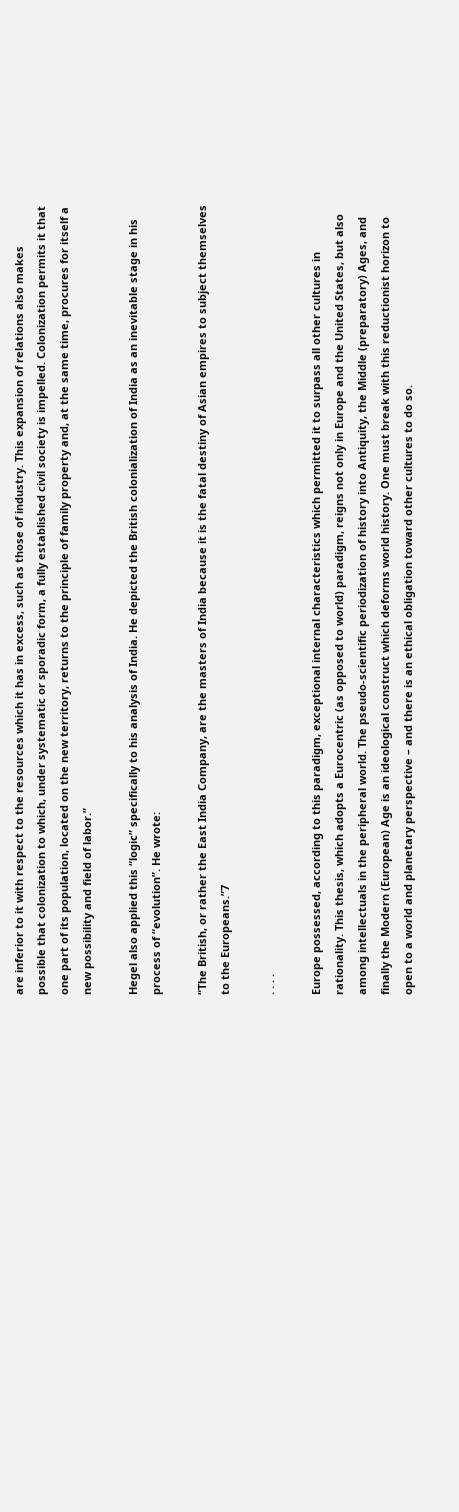are inferior to it with respect to the resources which it has in excess, such as those of industry. This expansion of relations also makes possible that colonization to which, under systematic or sporadic form, a fully established civil society is impelled. Colonization permits it that one part of its population, located on the new territory, returns to the principle of family property and, at the same time, procures for itself a new possibility and field of labor.”

Hegel also applied this “logic” specifically to his analysis of India. He depicted the British colonialization of India as an inevitable stage in his process of “evolution”. He wrote:

“The British, or rather the East India Company, are the masters of India because it is the fatal destiny of Asian empires to subject themselves to the Europeans.”7

. . . .

Europe possessed, according to this paradigm, exceptional internal characteristics which permitted it to surpass all other cultures in rationality. This thesis, which adopts a Eurocentric (as opposed to world) paradigm, reigns not only in Europe and the United States, but also among intellectuals in the peripheral world. The pseudo-scientific periodization of history into Antiquity, the Middle (preparatory) Ages, and finally the Modern (European) Age is an ideological construct which deforms world history. One must break with this reductionist horizon to open to a world and planetary perspective – and there is an ethical obligation toward other cultures to do so.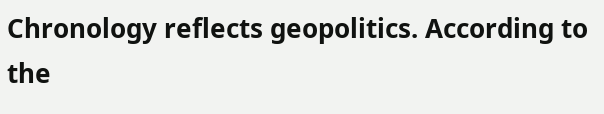Chronology reflects geopolitics. According to the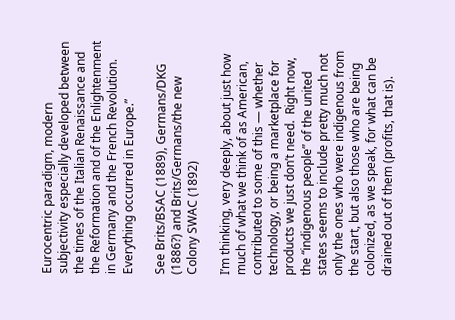Eurocentric paradigm, modern subjectivity especially developed between the times of the Italian Renaissance and the Reformation and of the Enlightenment in Germany and the French Revolution. Everything occurred in Europe.”

See Brits/BSAC (1889), Germans/DKG (1886?) and Brits/Germans/the new Colony SWAC (1892)

I’m thinking, very deeply, about just how much of what we think of as American, contributed to some of this — whether technology, or being a marketplace for products we just don’t need.  Right now, the “indigenous people” of the united states seems to include pretty much not only the ones who were indigenous from the start, but also those who are being colonized, as we speak, for what can be drained out of them (profits, that is).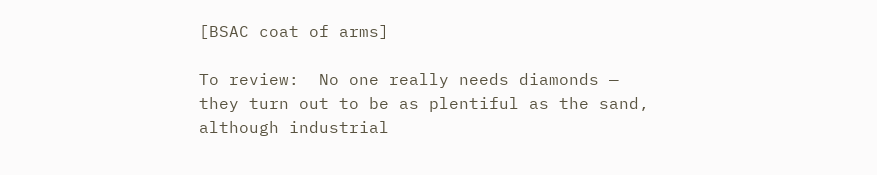[BSAC coat of arms]

To review:  No one really needs diamonds — they turn out to be as plentiful as the sand, although industrial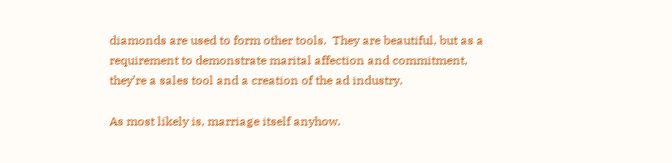diamonds are used to form other tools.  They are beautiful, but as a requirement to demonstrate marital affection and commitment, they’re a sales tool and a creation of the ad industry.

As most likely is, marriage itself anyhow.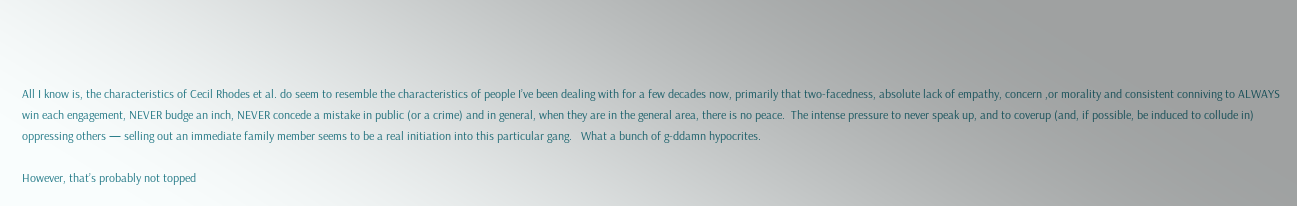All I know is, the characteristics of Cecil Rhodes et al. do seem to resemble the characteristics of people I’ve been dealing with for a few decades now, primarily that two-facedness, absolute lack of empathy, concern ,or morality and consistent conniving to ALWAYS win each engagement, NEVER budge an inch, NEVER concede a mistake in public (or a crime) and in general, when they are in the general area, there is no peace.  The intense pressure to never speak up, and to coverup (and, if possible, be induced to collude in) oppressing others — selling out an immediate family member seems to be a real initiation into this particular gang.   What a bunch of g-ddamn hypocrites.

However, that’s probably not topped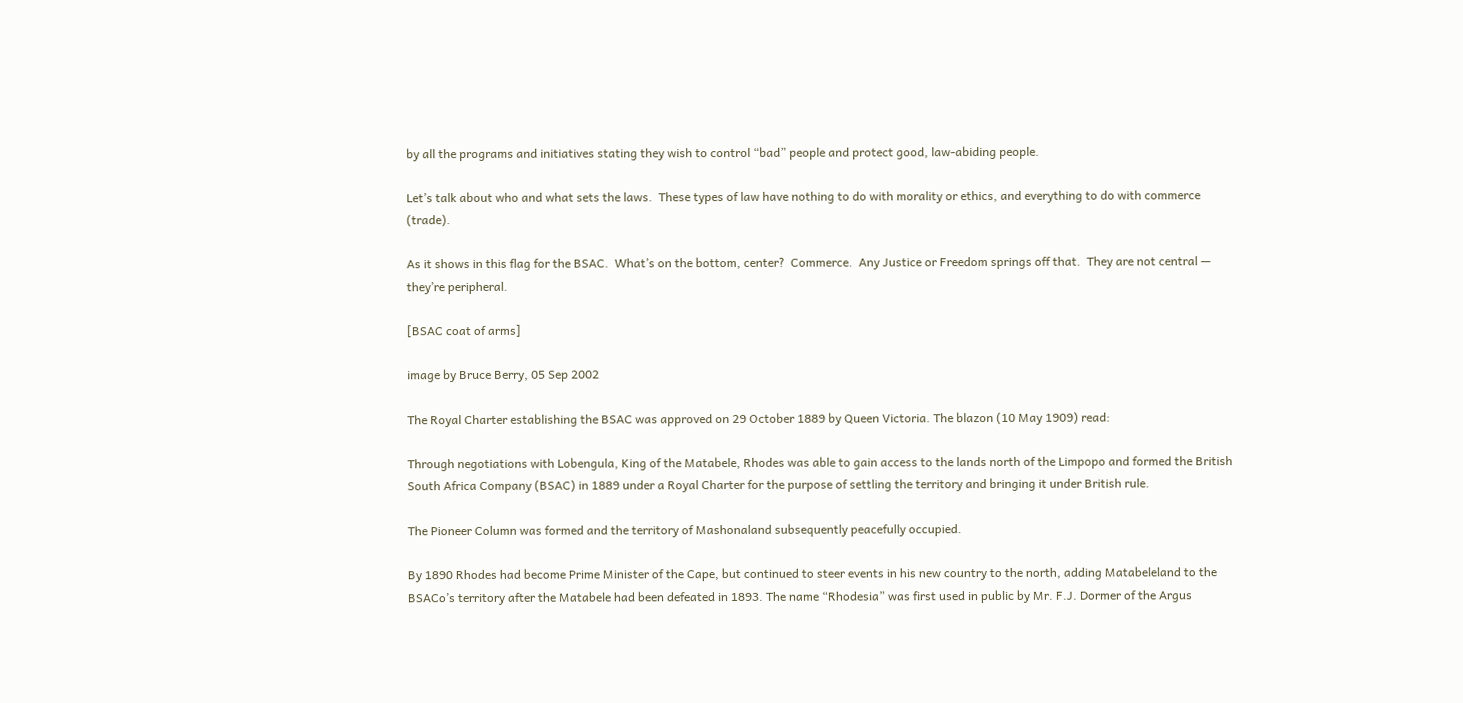by all the programs and initiatives stating they wish to control “bad” people and protect good, law-abiding people.

Let’s talk about who and what sets the laws.  These types of law have nothing to do with morality or ethics, and everything to do with commerce (trade).

As it shows in this flag for the BSAC.  What’s on the bottom, center?  Commerce.  Any Justice or Freedom springs off that.  They are not central — they’re peripheral.

[BSAC coat of arms]

image by Bruce Berry, 05 Sep 2002

The Royal Charter establishing the BSAC was approved on 29 October 1889 by Queen Victoria. The blazon (10 May 1909) read:

Through negotiations with Lobengula, King of the Matabele, Rhodes was able to gain access to the lands north of the Limpopo and formed the British South Africa Company (BSAC) in 1889 under a Royal Charter for the purpose of settling the territory and bringing it under British rule.

The Pioneer Column was formed and the territory of Mashonaland subsequently peacefully occupied.

By 1890 Rhodes had become Prime Minister of the Cape, but continued to steer events in his new country to the north, adding Matabeleland to the BSACo’s territory after the Matabele had been defeated in 1893. The name “Rhodesia” was first used in public by Mr. F.J. Dormer of the Argus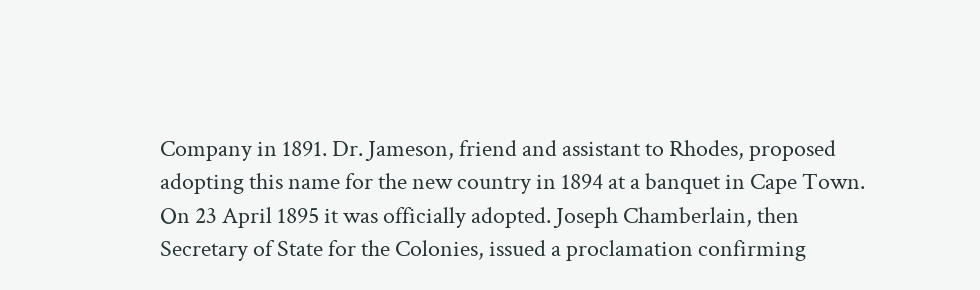Company in 1891. Dr. Jameson, friend and assistant to Rhodes, proposed adopting this name for the new country in 1894 at a banquet in Cape Town. On 23 April 1895 it was officially adopted. Joseph Chamberlain, then Secretary of State for the Colonies, issued a proclamation confirming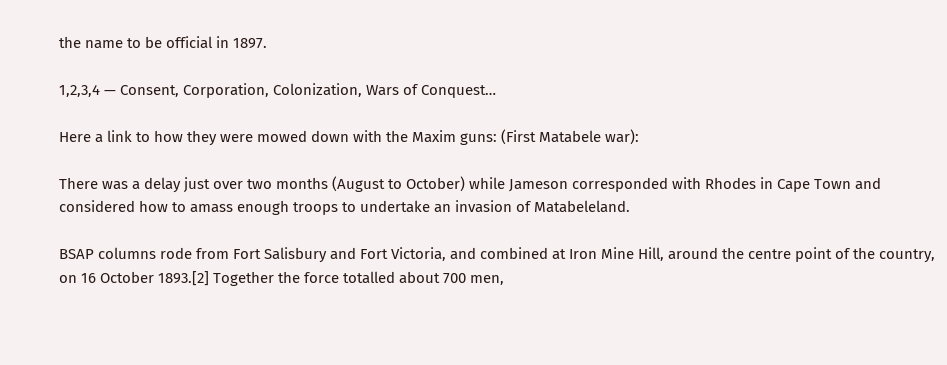the name to be official in 1897.

1,2,3,4 — Consent, Corporation, Colonization, Wars of Conquest…

Here a link to how they were mowed down with the Maxim guns: (First Matabele war):

There was a delay just over two months (August to October) while Jameson corresponded with Rhodes in Cape Town and considered how to amass enough troops to undertake an invasion of Matabeleland.

BSAP columns rode from Fort Salisbury and Fort Victoria, and combined at Iron Mine Hill, around the centre point of the country, on 16 October 1893.[2] Together the force totalled about 700 men,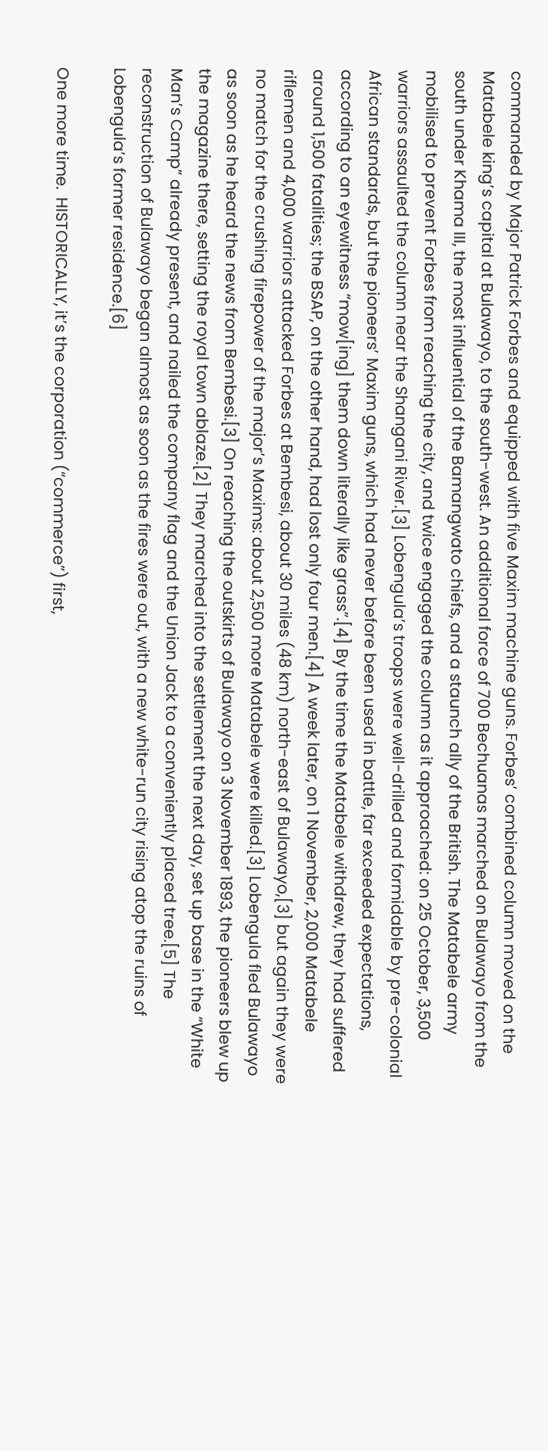commanded by Major Patrick Forbes and equipped with five Maxim machine guns. Forbes’ combined column moved on the Matabele king’s capital at Bulawayo, to the south-west. An additional force of 700 Bechuanas marched on Bulawayo from the south under Khama III, the most influential of the Bamangwato chiefs, and a staunch ally of the British. The Matabele army mobilised to prevent Forbes from reaching the city, and twice engaged the column as it approached: on 25 October, 3,500 warriors assaulted the column near the Shangani River.[3] Lobengula’s troops were well-drilled and formidable by pre-colonial African standards, but the pioneers’ Maxim guns, which had never before been used in battle, far exceeded expectations, according to an eyewitness “mow[ing] them down literally like grass”.[4] By the time the Matabele withdrew, they had suffered around 1,500 fatalities; the BSAP, on the other hand, had lost only four men.[4] A week later, on 1 November, 2,000 Matabele riflemen and 4,000 warriors attacked Forbes at Bembesi, about 30 miles (48 km) north-east of Bulawayo,[3] but again they were no match for the crushing firepower of the major’s Maxims: about 2,500 more Matabele were killed.[3] Lobengula fled Bulawayo as soon as he heard the news from Bembesi.[3] On reaching the outskirts of Bulawayo on 3 November 1893, the pioneers blew up the magazine there, setting the royal town ablaze.[2] They marched into the settlement the next day, set up base in the “White Man’s Camp” already present, and nailed the company flag and the Union Jack to a conveniently placed tree.[5] The reconstruction of Bulawayo began almost as soon as the fires were out, with a new white-run city rising atop the ruins of Lobengula’s former residence.[6]

One more time.  HISTORICALLY, it’s the corporation (“commerce”) first,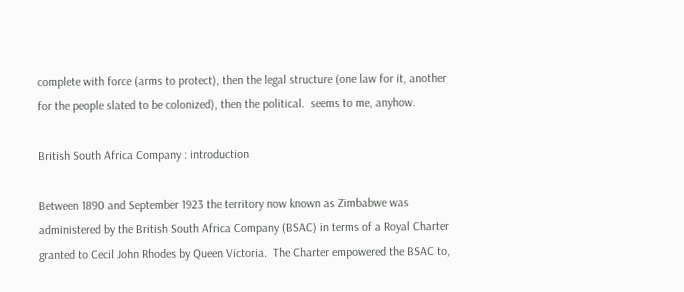complete with force (arms to protect), then the legal structure (one law for it, another for the people slated to be colonized), then the political.  seems to me, anyhow.

British South Africa Company : introduction

Between 1890 and September 1923 the territory now known as Zimbabwe was administered by the British South Africa Company (BSAC) in terms of a Royal Charter granted to Cecil John Rhodes by Queen Victoria.  The Charter empowered the BSAC to,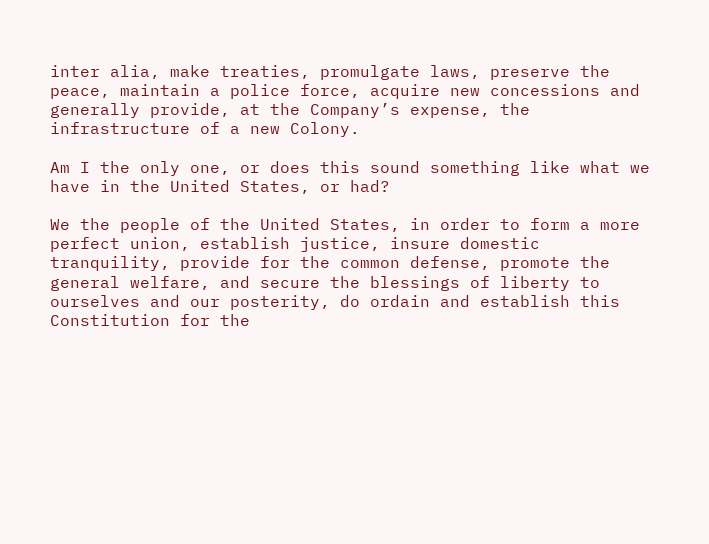inter alia, make treaties, promulgate laws, preserve the peace, maintain a police force, acquire new concessions and generally provide, at the Company’s expense, the infrastructure of a new Colony.

Am I the only one, or does this sound something like what we have in the United States, or had?

We the people of the United States, in order to form a more perfect union, establish justice, insure domestic tranquility, provide for the common defense, promote the general welfare, and secure the blessings of liberty to ourselves and our posterity, do ordain and establish this Constitution for the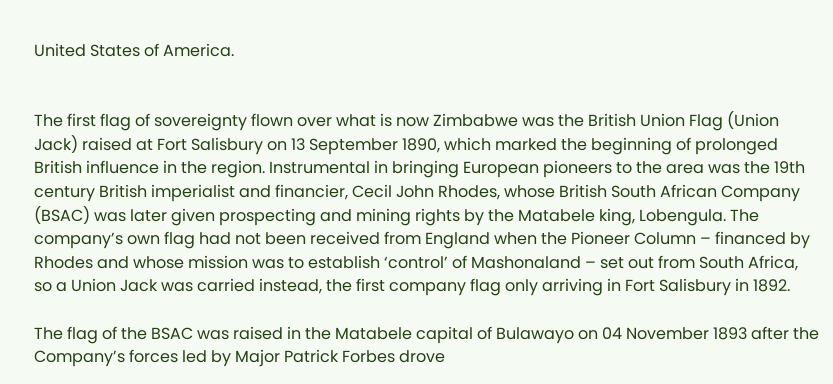United States of America.


The first flag of sovereignty flown over what is now Zimbabwe was the British Union Flag (Union Jack) raised at Fort Salisbury on 13 September 1890, which marked the beginning of prolonged British influence in the region. Instrumental in bringing European pioneers to the area was the 19th century British imperialist and financier, Cecil John Rhodes, whose British South African Company (BSAC) was later given prospecting and mining rights by the Matabele king, Lobengula. The company’s own flag had not been received from England when the Pioneer Column – financed by Rhodes and whose mission was to establish ‘control’ of Mashonaland – set out from South Africa, so a Union Jack was carried instead, the first company flag only arriving in Fort Salisbury in 1892.

The flag of the BSAC was raised in the Matabele capital of Bulawayo on 04 November 1893 after the Company’s forces led by Major Patrick Forbes drove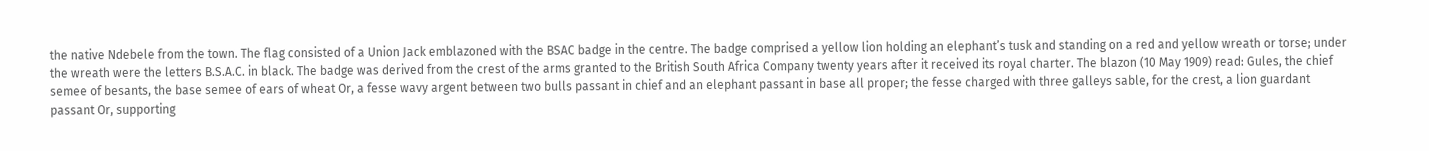the native Ndebele from the town. The flag consisted of a Union Jack emblazoned with the BSAC badge in the centre. The badge comprised a yellow lion holding an elephant’s tusk and standing on a red and yellow wreath or torse; under the wreath were the letters B.S.A.C. in black. The badge was derived from the crest of the arms granted to the British South Africa Company twenty years after it received its royal charter. The blazon (10 May 1909) read: Gules, the chief semee of besants, the base semee of ears of wheat Or, a fesse wavy argent between two bulls passant in chief and an elephant passant in base all proper; the fesse charged with three galleys sable, for the crest, a lion guardant passant Or, supporting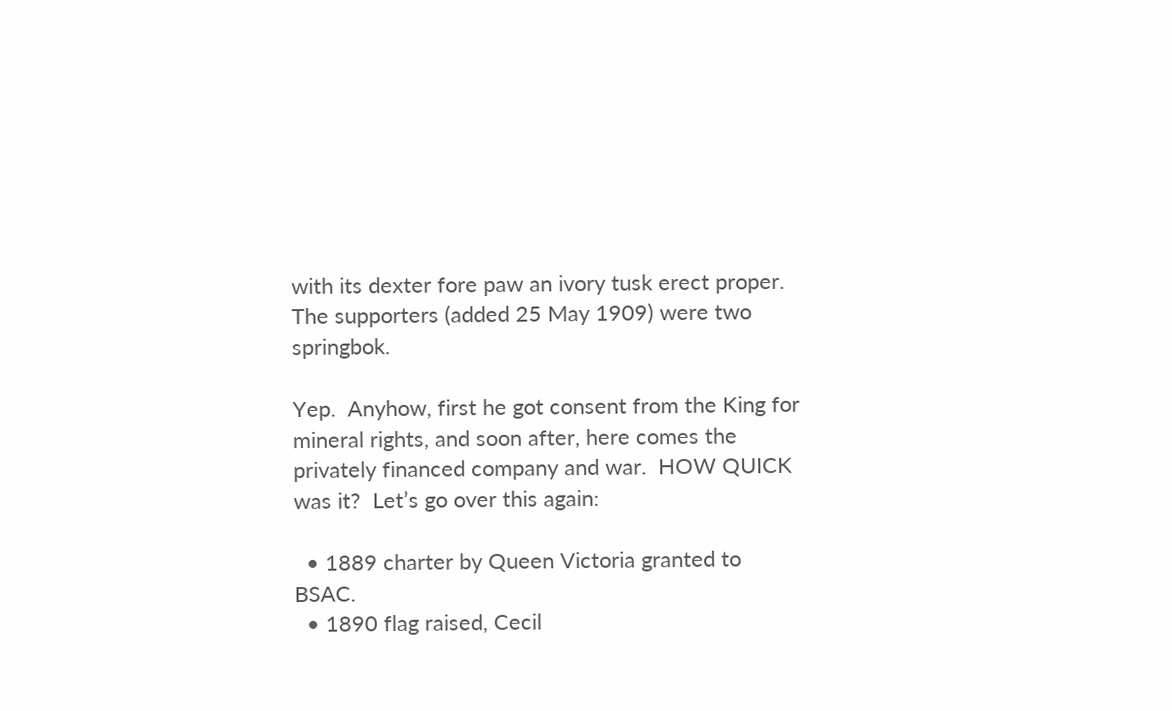with its dexter fore paw an ivory tusk erect proper. The supporters (added 25 May 1909) were two springbok.

Yep.  Anyhow, first he got consent from the King for mineral rights, and soon after, here comes the privately financed company and war.  HOW QUICK was it?  Let’s go over this again:

  • 1889 charter by Queen Victoria granted to BSAC.
  • 1890 flag raised, Cecil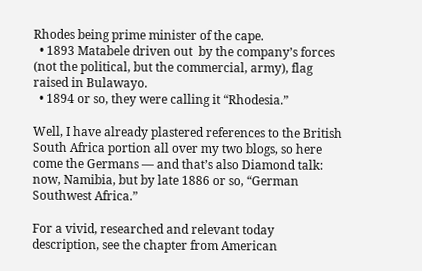Rhodes being prime minister of the cape.
  • 1893 Matabele driven out  by the company’s forces (not the political, but the commercial, army), flag raised in Bulawayo.
  • 1894 or so, they were calling it “Rhodesia.”

Well, I have already plastered references to the British South Africa portion all over my two blogs, so here come the Germans — and that’s also Diamond talk:  now, Namibia, but by late 1886 or so, “German Southwest Africa.”

For a vivid, researched and relevant today description, see the chapter from American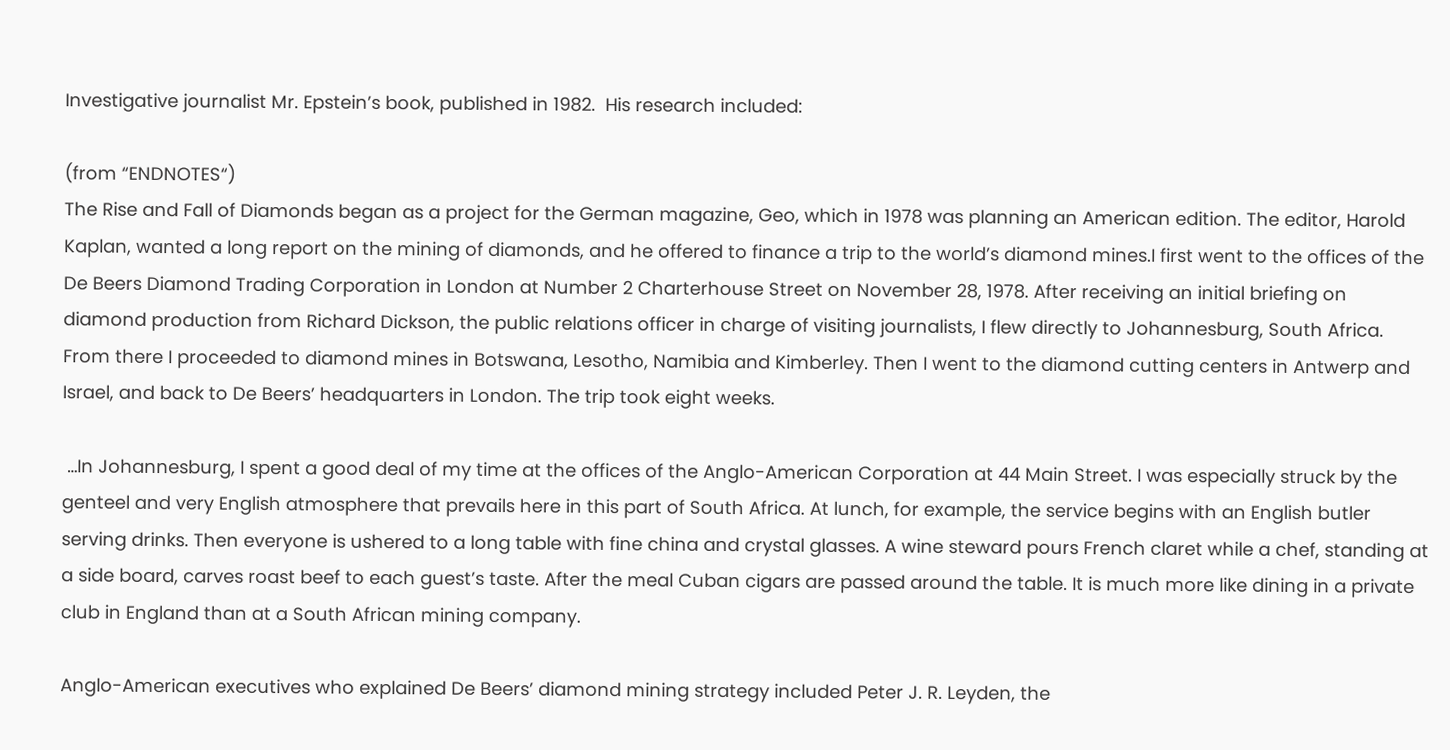Investigative journalist Mr. Epstein’s book, published in 1982.  His research included:

(from “ENDNOTES“)
The Rise and Fall of Diamonds began as a project for the German magazine, Geo, which in 1978 was planning an American edition. The editor, Harold Kaplan, wanted a long report on the mining of diamonds, and he offered to finance a trip to the world’s diamond mines.I first went to the offices of the De Beers Diamond Trading Corporation in London at Number 2 Charterhouse Street on November 28, 1978. After receiving an initial briefing on diamond production from Richard Dickson, the public relations officer in charge of visiting journalists, I flew directly to Johannesburg, South Africa. From there I proceeded to diamond mines in Botswana, Lesotho, Namibia and Kimberley. Then I went to the diamond cutting centers in Antwerp and Israel, and back to De Beers’ headquarters in London. The trip took eight weeks.

 …In Johannesburg, I spent a good deal of my time at the offices of the Anglo-American Corporation at 44 Main Street. I was especially struck by the genteel and very English atmosphere that prevails here in this part of South Africa. At lunch, for example, the service begins with an English butler serving drinks. Then everyone is ushered to a long table with fine china and crystal glasses. A wine steward pours French claret while a chef, standing at a side board, carves roast beef to each guest’s taste. After the meal Cuban cigars are passed around the table. It is much more like dining in a private club in England than at a South African mining company.

Anglo-American executives who explained De Beers’ diamond mining strategy included Peter J. R. Leyden, the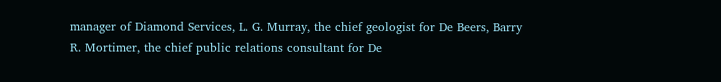manager of Diamond Services, L. G. Murray, the chief geologist for De Beers, Barry R. Mortimer, the chief public relations consultant for De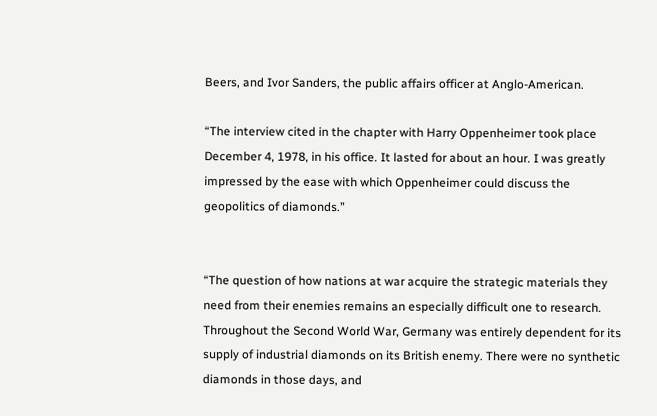Beers, and Ivor Sanders, the public affairs officer at Anglo-American.

“The interview cited in the chapter with Harry Oppenheimer took place December 4, 1978, in his office. It lasted for about an hour. I was greatly impressed by the ease with which Oppenheimer could discuss the geopolitics of diamonds.”


“The question of how nations at war acquire the strategic materials they need from their enemies remains an especially difficult one to research. Throughout the Second World War, Germany was entirely dependent for its supply of industrial diamonds on its British enemy. There were no synthetic diamonds in those days, and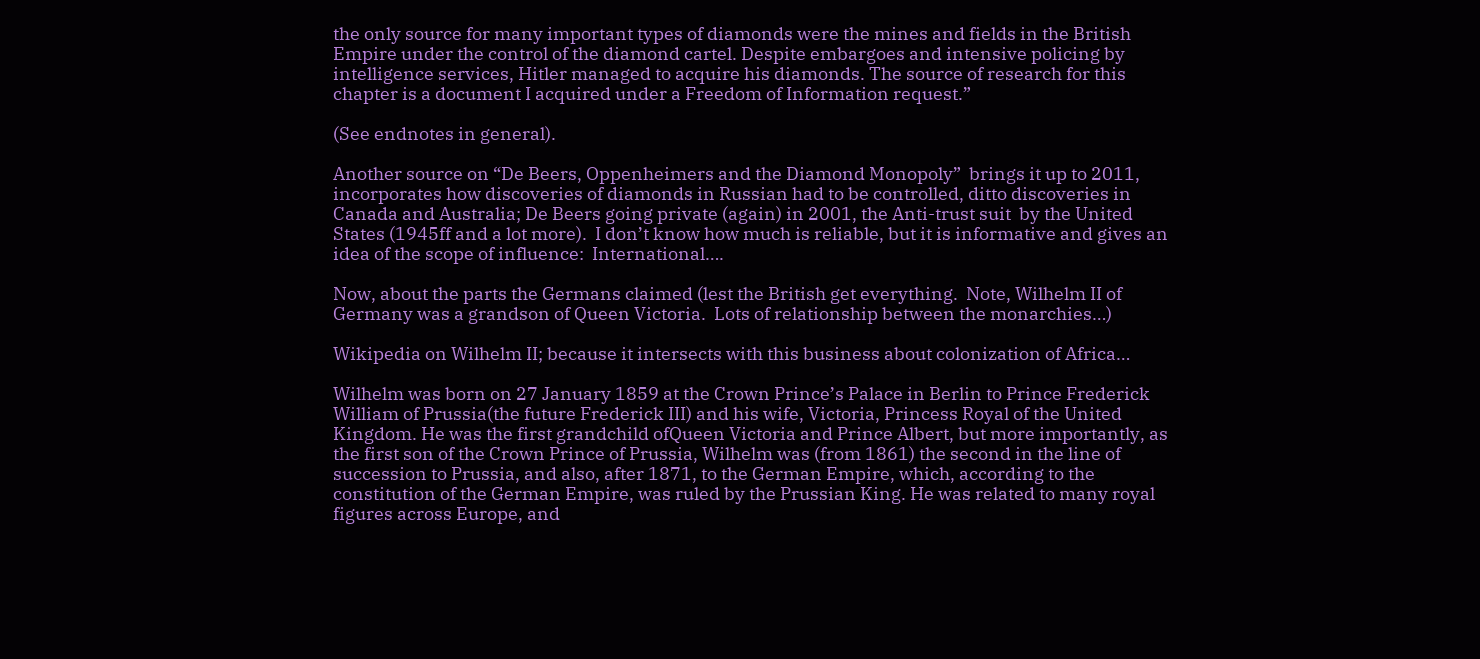the only source for many important types of diamonds were the mines and fields in the British Empire under the control of the diamond cartel. Despite embargoes and intensive policing by intelligence services, Hitler managed to acquire his diamonds. The source of research for this chapter is a document I acquired under a Freedom of Information request.”

(See endnotes in general).

Another source on “De Beers, Oppenheimers and the Diamond Monopoly”  brings it up to 2011, incorporates how discoveries of diamonds in Russian had to be controlled, ditto discoveries in Canada and Australia; De Beers going private (again) in 2001, the Anti-trust suit  by the United States (1945ff and a lot more).  I don’t know how much is reliable, but it is informative and gives an idea of the scope of influence:  International….

Now, about the parts the Germans claimed (lest the British get everything.  Note, Wilhelm II of Germany was a grandson of Queen Victoria.  Lots of relationship between the monarchies…)

Wikipedia on Wilhelm II; because it intersects with this business about colonization of Africa…

Wilhelm was born on 27 January 1859 at the Crown Prince’s Palace in Berlin to Prince Frederick William of Prussia(the future Frederick III) and his wife, Victoria, Princess Royal of the United Kingdom. He was the first grandchild ofQueen Victoria and Prince Albert, but more importantly, as the first son of the Crown Prince of Prussia, Wilhelm was (from 1861) the second in the line of succession to Prussia, and also, after 1871, to the German Empire, which, according to the constitution of the German Empire, was ruled by the Prussian King. He was related to many royal figures across Europe, and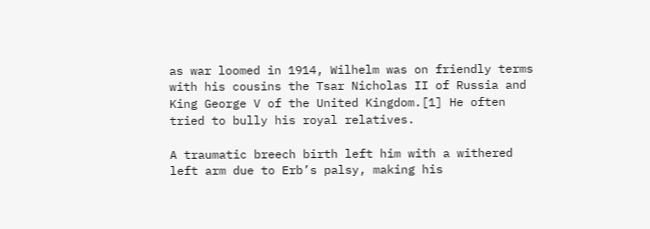as war loomed in 1914, Wilhelm was on friendly terms with his cousins the Tsar Nicholas II of Russia and King George V of the United Kingdom.[1] He often tried to bully his royal relatives.

A traumatic breech birth left him with a withered left arm due to Erb’s palsy, making his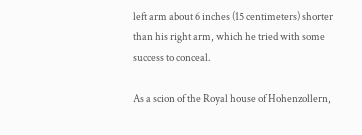left arm about 6 inches (15 centimeters) shorter than his right arm, which he tried with some success to conceal.

As a scion of the Royal house of Hohenzollern,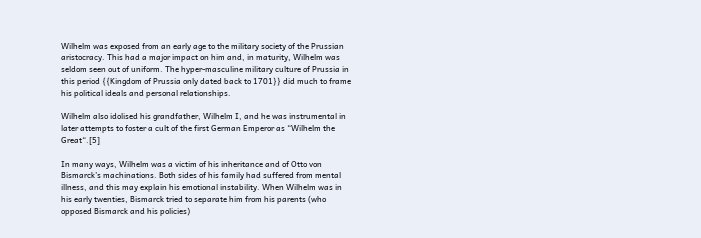Wilhelm was exposed from an early age to the military society of the Prussian aristocracy. This had a major impact on him and, in maturity, Wilhelm was seldom seen out of uniform. The hyper-masculine military culture of Prussia in this period {{Kingdom of Prussia only dated back to 1701}} did much to frame his political ideals and personal relationships.

Wilhelm also idolised his grandfather, Wilhelm I, and he was instrumental in later attempts to foster a cult of the first German Emperor as “Wilhelm the Great“.[5]

In many ways, Wilhelm was a victim of his inheritance and of Otto von Bismarck’s machinations. Both sides of his family had suffered from mental illness, and this may explain his emotional instability. When Wilhelm was in his early twenties, Bismarck tried to separate him from his parents (who opposed Bismarck and his policies)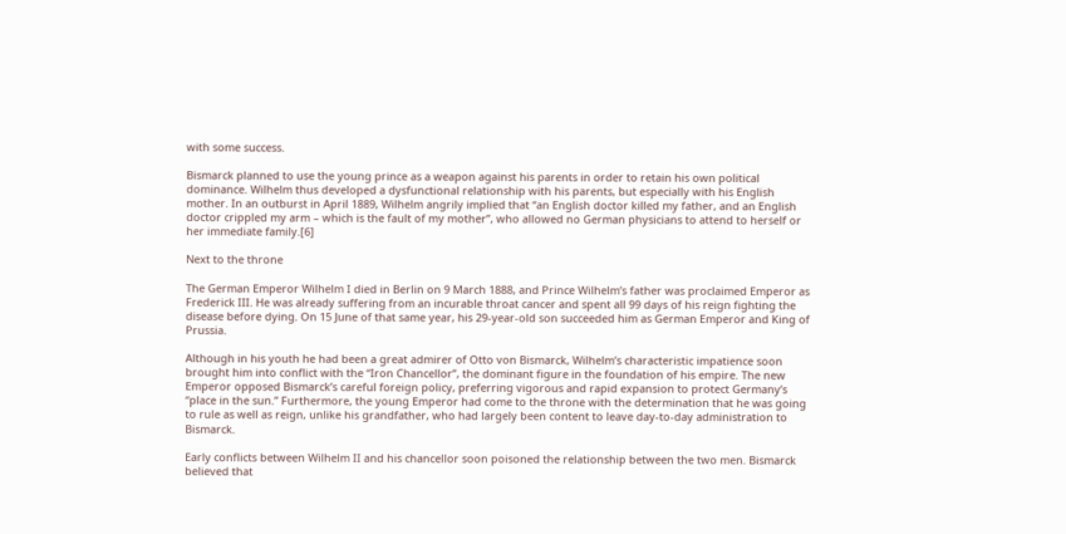with some success.

Bismarck planned to use the young prince as a weapon against his parents in order to retain his own political dominance. Wilhelm thus developed a dysfunctional relationship with his parents, but especially with his English mother. In an outburst in April 1889, Wilhelm angrily implied that “an English doctor killed my father, and an English doctor crippled my arm – which is the fault of my mother”, who allowed no German physicians to attend to herself or her immediate family.[6]

Next to the throne

The German Emperor Wilhelm I died in Berlin on 9 March 1888, and Prince Wilhelm’s father was proclaimed Emperor as Frederick III. He was already suffering from an incurable throat cancer and spent all 99 days of his reign fighting the disease before dying. On 15 June of that same year, his 29-year-old son succeeded him as German Emperor and King of Prussia.

Although in his youth he had been a great admirer of Otto von Bismarck, Wilhelm’s characteristic impatience soon brought him into conflict with the “Iron Chancellor”, the dominant figure in the foundation of his empire. The new Emperor opposed Bismarck’s careful foreign policy, preferring vigorous and rapid expansion to protect Germany’s “place in the sun.” Furthermore, the young Emperor had come to the throne with the determination that he was going to rule as well as reign, unlike his grandfather, who had largely been content to leave day-to-day administration to Bismarck.

Early conflicts between Wilhelm II and his chancellor soon poisoned the relationship between the two men. Bismarck believed that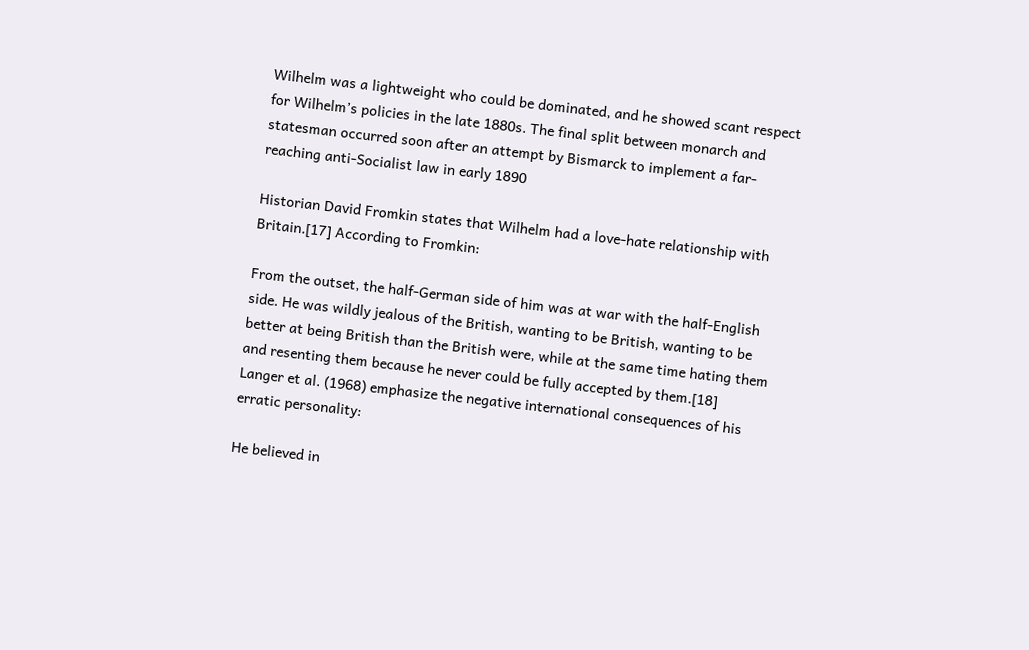Wilhelm was a lightweight who could be dominated, and he showed scant respect for Wilhelm’s policies in the late 1880s. The final split between monarch and statesman occurred soon after an attempt by Bismarck to implement a far-reaching anti-Socialist law in early 1890

Historian David Fromkin states that Wilhelm had a love-hate relationship with Britain.[17] According to Fromkin:

From the outset, the half-German side of him was at war with the half-English side. He was wildly jealous of the British, wanting to be British, wanting to be better at being British than the British were, while at the same time hating them and resenting them because he never could be fully accepted by them.[18]
Langer et al. (1968) emphasize the negative international consequences of his erratic personality:

He believed in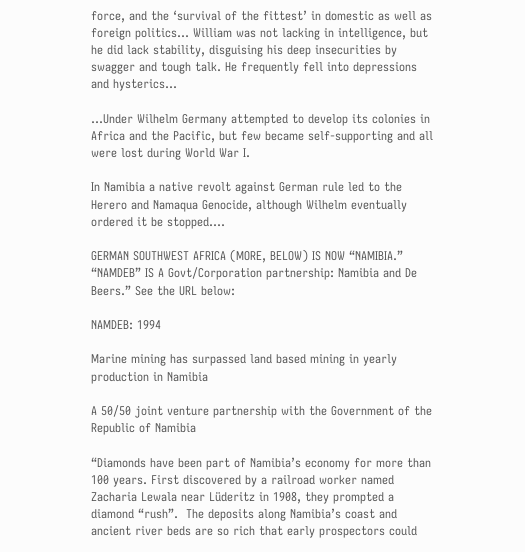force, and the ‘survival of the fittest’ in domestic as well as foreign politics… William was not lacking in intelligence, but he did lack stability, disguising his deep insecurities by swagger and tough talk. He frequently fell into depressions and hysterics…

…Under Wilhelm Germany attempted to develop its colonies in Africa and the Pacific, but few became self-supporting and all were lost during World War I.

In Namibia a native revolt against German rule led to the Herero and Namaqua Genocide, although Wilhelm eventually ordered it be stopped….

GERMAN SOUTHWEST AFRICA (MORE, BELOW) IS NOW “NAMIBIA.” “NAMDEB” IS A Govt/Corporation partnership: Namibia and De Beers.” See the URL below:

NAMDEB: 1994

Marine mining has surpassed land based mining in yearly production in Namibia

A 50/50 joint venture partnership with the Government of the Republic of Namibia

“Diamonds have been part of Namibia’s economy for more than 100 years. First discovered by a railroad worker named Zacharia Lewala near Lüderitz in 1908, they prompted a diamond “rush”.  The deposits along Namibia’s coast and ancient river beds are so rich that early prospectors could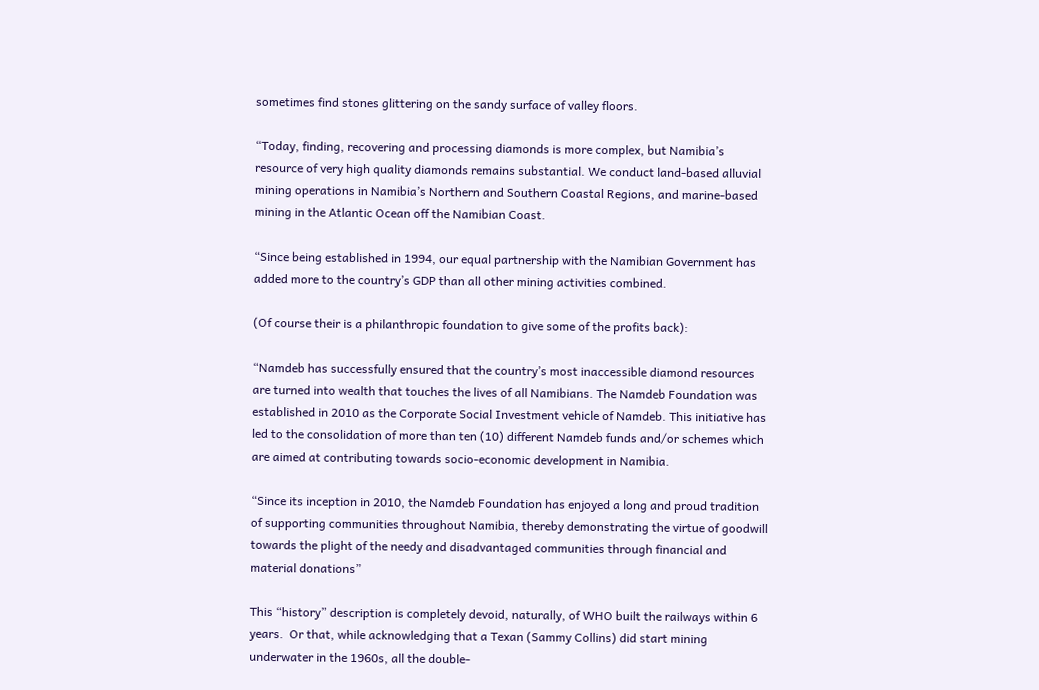sometimes find stones glittering on the sandy surface of valley floors.

“Today, finding, recovering and processing diamonds is more complex, but Namibia’s resource of very high quality diamonds remains substantial. We conduct land-based alluvial mining operations in Namibia’s Northern and Southern Coastal Regions, and marine-based mining in the Atlantic Ocean off the Namibian Coast.

“Since being established in 1994, our equal partnership with the Namibian Government has added more to the country’s GDP than all other mining activities combined.

(Of course their is a philanthropic foundation to give some of the profits back):

“Namdeb has successfully ensured that the country’s most inaccessible diamond resources are turned into wealth that touches the lives of all Namibians. The Namdeb Foundation was established in 2010 as the Corporate Social Investment vehicle of Namdeb. This initiative has led to the consolidation of more than ten (10) different Namdeb funds and/or schemes which are aimed at contributing towards socio-economic development in Namibia.

“Since its inception in 2010, the Namdeb Foundation has enjoyed a long and proud tradition of supporting communities throughout Namibia, thereby demonstrating the virtue of goodwill towards the plight of the needy and disadvantaged communities through financial and material donations”

This “history” description is completely devoid, naturally, of WHO built the railways within 6 years.  Or that, while acknowledging that a Texan (Sammy Collins) did start mining underwater in the 1960s, all the double-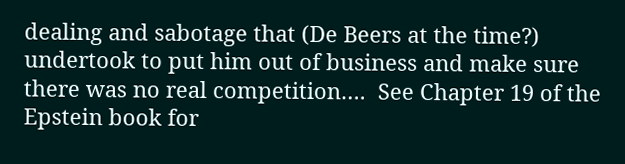dealing and sabotage that (De Beers at the time?) undertook to put him out of business and make sure there was no real competition….  See Chapter 19 of the Epstein book for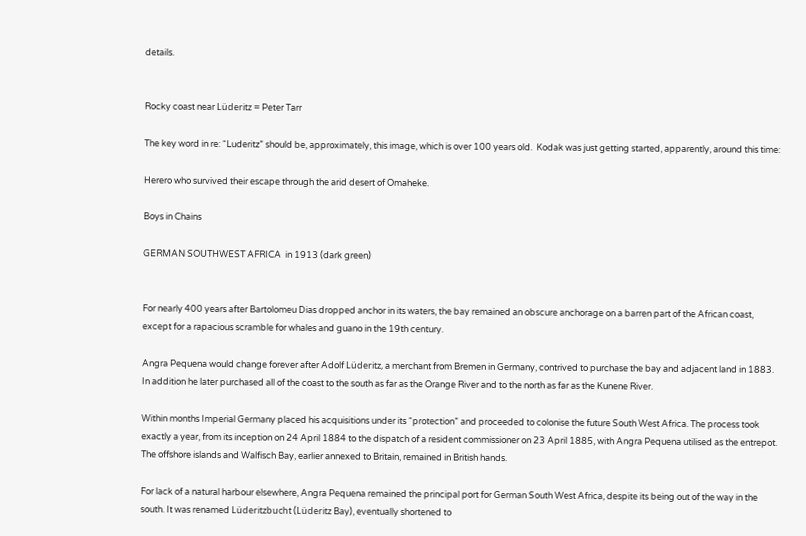details.


Rocky coast near Lüderitz = Peter Tarr

The key word in re: “Luderitz” should be, approximately, this image, which is over 100 years old.  Kodak was just getting started, apparently, around this time:

Herero who survived their escape through the arid desert of Omaheke.

Boys in Chains

GERMAN SOUTHWEST AFRICA  in 1913 (dark green)


For nearly 400 years after Bartolomeu Dias dropped anchor in its waters, the bay remained an obscure anchorage on a barren part of the African coast, except for a rapacious scramble for whales and guano in the 19th century.

Angra Pequena would change forever after Adolf Lüderitz, a merchant from Bremen in Germany, contrived to purchase the bay and adjacent land in 1883. In addition he later purchased all of the coast to the south as far as the Orange River and to the north as far as the Kunene River.

Within months Imperial Germany placed his acquisitions under its “protection” and proceeded to colonise the future South West Africa. The process took exactly a year, from its inception on 24 April 1884 to the dispatch of a resident commissioner on 23 April 1885, with Angra Pequena utilised as the entrepot. The offshore islands and Walfisch Bay, earlier annexed to Britain, remained in British hands.

For lack of a natural harbour elsewhere, Angra Pequena remained the principal port for German South West Africa, despite its being out of the way in the south. It was renamed Lüderitzbucht (Lüderitz Bay), eventually shortened to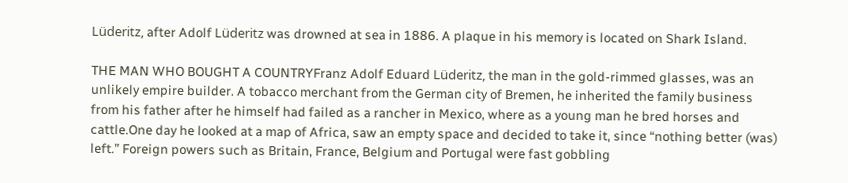Lüderitz, after Adolf Lüderitz was drowned at sea in 1886. A plaque in his memory is located on Shark Island.

THE MAN WHO BOUGHT A COUNTRYFranz Adolf Eduard Lüderitz, the man in the gold-rimmed glasses, was an unlikely empire builder. A tobacco merchant from the German city of Bremen, he inherited the family business from his father after he himself had failed as a rancher in Mexico, where as a young man he bred horses and cattle.One day he looked at a map of Africa, saw an empty space and decided to take it, since “nothing better (was) left.” Foreign powers such as Britain, France, Belgium and Portugal were fast gobbling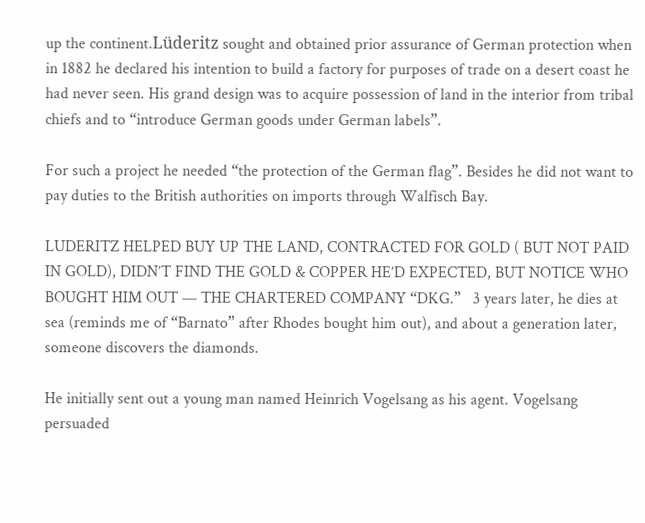up the continent.Lüderitz sought and obtained prior assurance of German protection when in 1882 he declared his intention to build a factory for purposes of trade on a desert coast he had never seen. His grand design was to acquire possession of land in the interior from tribal chiefs and to “introduce German goods under German labels”.

For such a project he needed “the protection of the German flag”. Besides he did not want to pay duties to the British authorities on imports through Walfisch Bay.

LUDERITZ HELPED BUY UP THE LAND, CONTRACTED FOR GOLD ( BUT NOT PAID IN GOLD), DIDN’T FIND THE GOLD & COPPER HE’D EXPECTED, BUT NOTICE WHO BOUGHT HIM OUT — THE CHARTERED COMPANY “DKG.”   3 years later, he dies at sea (reminds me of “Barnato” after Rhodes bought him out), and about a generation later, someone discovers the diamonds.

He initially sent out a young man named Heinrich Vogelsang as his agent. Vogelsang persuaded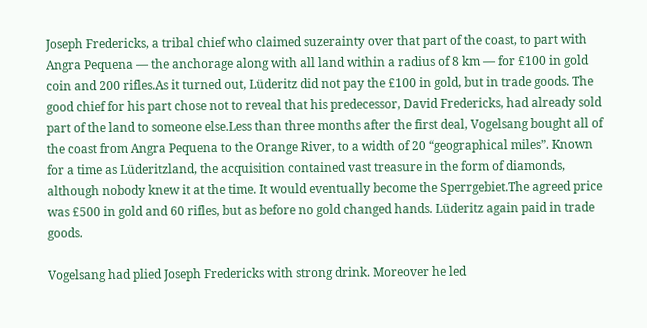Joseph Fredericks, a tribal chief who claimed suzerainty over that part of the coast, to part with Angra Pequena — the anchorage along with all land within a radius of 8 km — for £100 in gold coin and 200 rifles.As it turned out, Lüderitz did not pay the £100 in gold, but in trade goods. The good chief for his part chose not to reveal that his predecessor, David Fredericks, had already sold part of the land to someone else.Less than three months after the first deal, Vogelsang bought all of the coast from Angra Pequena to the Orange River, to a width of 20 “geographical miles”. Known for a time as Lüderitzland, the acquisition contained vast treasure in the form of diamonds, although nobody knew it at the time. It would eventually become the Sperrgebiet.The agreed price was £500 in gold and 60 rifles, but as before no gold changed hands. Lüderitz again paid in trade goods.

Vogelsang had plied Joseph Fredericks with strong drink. Moreover he led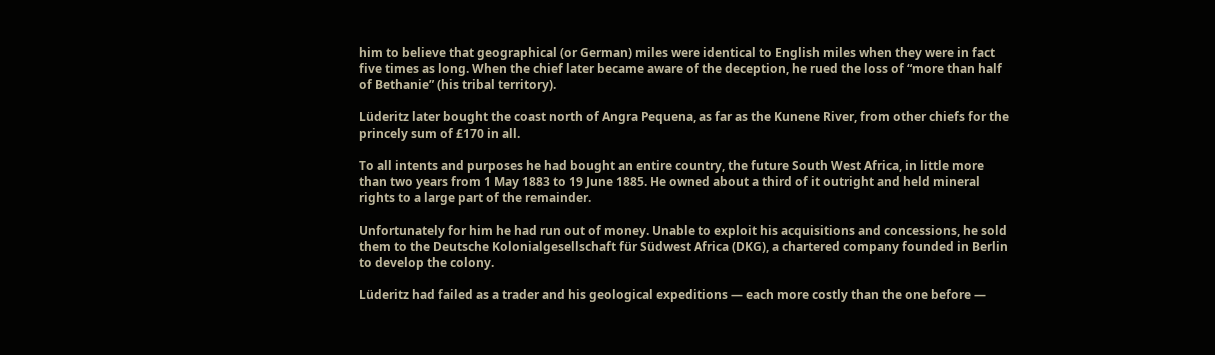him to believe that geographical (or German) miles were identical to English miles when they were in fact five times as long. When the chief later became aware of the deception, he rued the loss of “more than half of Bethanie” (his tribal territory).

Lüderitz later bought the coast north of Angra Pequena, as far as the Kunene River, from other chiefs for the princely sum of £170 in all.

To all intents and purposes he had bought an entire country, the future South West Africa, in little more than two years from 1 May 1883 to 19 June 1885. He owned about a third of it outright and held mineral rights to a large part of the remainder.

Unfortunately for him he had run out of money. Unable to exploit his acquisitions and concessions, he sold them to the Deutsche Kolonialgesellschaft für Südwest Africa (DKG), a chartered company founded in Berlin to develop the colony.

Lüderitz had failed as a trader and his geological expeditions — each more costly than the one before —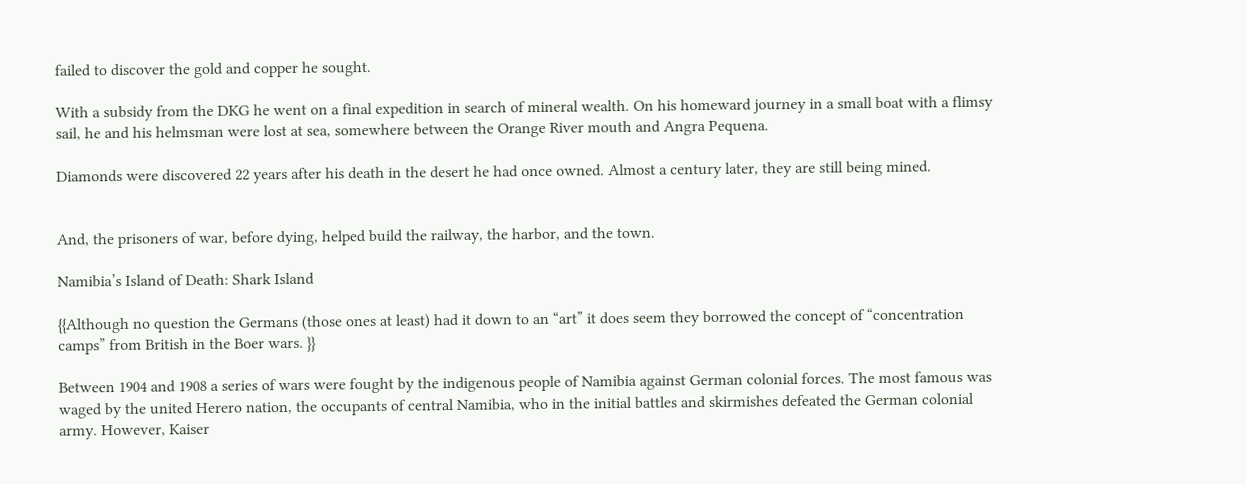failed to discover the gold and copper he sought.

With a subsidy from the DKG he went on a final expedition in search of mineral wealth. On his homeward journey in a small boat with a flimsy sail, he and his helmsman were lost at sea, somewhere between the Orange River mouth and Angra Pequena.

Diamonds were discovered 22 years after his death in the desert he had once owned. Almost a century later, they are still being mined.


And, the prisoners of war, before dying, helped build the railway, the harbor, and the town.

Namibia’s Island of Death: Shark Island

{{Although no question the Germans (those ones at least) had it down to an “art” it does seem they borrowed the concept of “concentration camps” from British in the Boer wars. }}

Between 1904 and 1908 a series of wars were fought by the indigenous people of Namibia against German colonial forces. The most famous was waged by the united Herero nation, the occupants of central Namibia, who in the initial battles and skirmishes defeated the German colonial army. However, Kaiser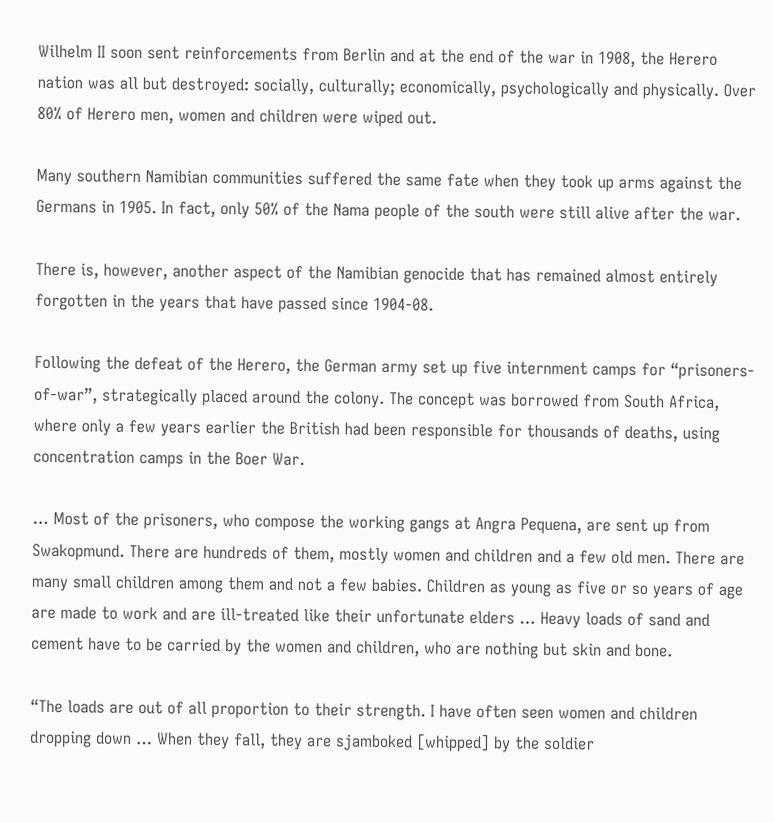Wilhelm II soon sent reinforcements from Berlin and at the end of the war in 1908, the Herero nation was all but destroyed: socially, culturally; economically, psychologically and physically. Over 80% of Herero men, women and children were wiped out.

Many southern Namibian communities suffered the same fate when they took up arms against the Germans in 1905. In fact, only 50% of the Nama people of the south were still alive after the war.

There is, however, another aspect of the Namibian genocide that has remained almost entirely forgotten in the years that have passed since 1904-08.

Following the defeat of the Herero, the German army set up five internment camps for “prisoners-of-war”, strategically placed around the colony. The concept was borrowed from South Africa, where only a few years earlier the British had been responsible for thousands of deaths, using concentration camps in the Boer War.

… Most of the prisoners, who compose the working gangs at Angra Pequena, are sent up from Swakopmund. There are hundreds of them, mostly women and children and a few old men. There are many small children among them and not a few babies. Children as young as five or so years of age are made to work and are ill-treated like their unfortunate elders … Heavy loads of sand and cement have to be carried by the women and children, who are nothing but skin and bone.

“The loads are out of all proportion to their strength. I have often seen women and children dropping down … When they fall, they are sjamboked [whipped] by the soldier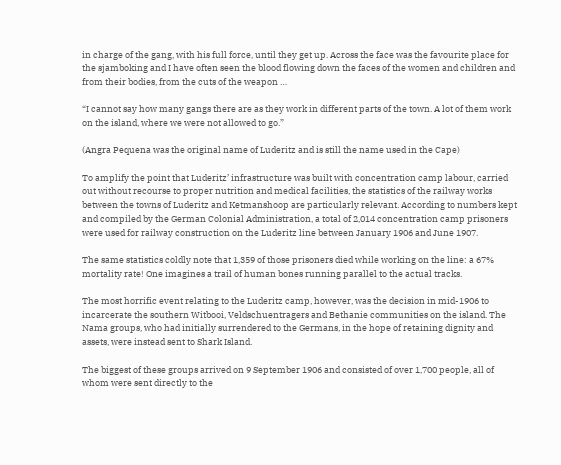in charge of the gang, with his full force, until they get up. Across the face was the favourite place for the sjamboking and I have often seen the blood flowing down the faces of the women and children and from their bodies, from the cuts of the weapon …

“I cannot say how many gangs there are as they work in different parts of the town. A lot of them work on the island, where we were not allowed to go.”

(Angra Pequena was the original name of Luderitz and is still the name used in the Cape)

To amplify the point that Luderitz’ infrastructure was built with concentration camp labour, carried out without recourse to proper nutrition and medical facilities, the statistics of the railway works between the towns of Luderitz and Ketmanshoop are particularly relevant. According to numbers kept and compiled by the German Colonial Administration, a total of 2,014 concentration camp prisoners were used for railway construction on the Luderitz line between January 1906 and June 1907.

The same statistics coldly note that 1,359 of those prisoners died while working on the line: a 67% mortality rate! One imagines a trail of human bones running parallel to the actual tracks.

The most horrific event relating to the Luderitz camp, however, was the decision in mid-1906 to incarcerate the southern Witbooi, Veldschuentragers and Bethanie communities on the island. The Nama groups, who had initially surrendered to the Germans, in the hope of retaining dignity and assets, were instead sent to Shark Island.

The biggest of these groups arrived on 9 September 1906 and consisted of over 1,700 people, all of whom were sent directly to the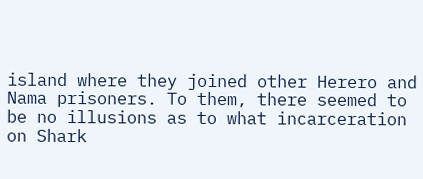island where they joined other Herero and Nama prisoners. To them, there seemed to be no illusions as to what incarceration on Shark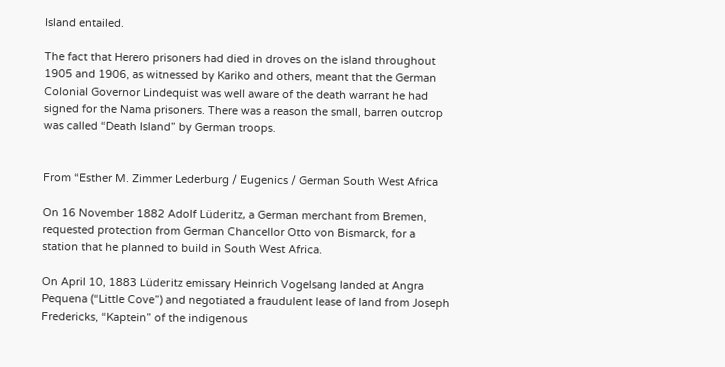Island entailed.

The fact that Herero prisoners had died in droves on the island throughout 1905 and 1906, as witnessed by Kariko and others, meant that the German Colonial Governor Lindequist was well aware of the death warrant he had signed for the Nama prisoners. There was a reason the small, barren outcrop was called “Death Island” by German troops.


From “Esther M. Zimmer Lederburg / Eugenics / German South West Africa

On 16 November 1882 Adolf Lüderitz, a German merchant from Bremen, requested protection from German Chancellor Otto von Bismarck, for a station that he planned to build in South West Africa.

On April 10, 1883 Lüderitz emissary Heinrich Vogelsang landed at Angra Pequena (“Little Cove”) and negotiated a fraudulent lease of land from Joseph Fredericks, “Kaptein” of the indigenous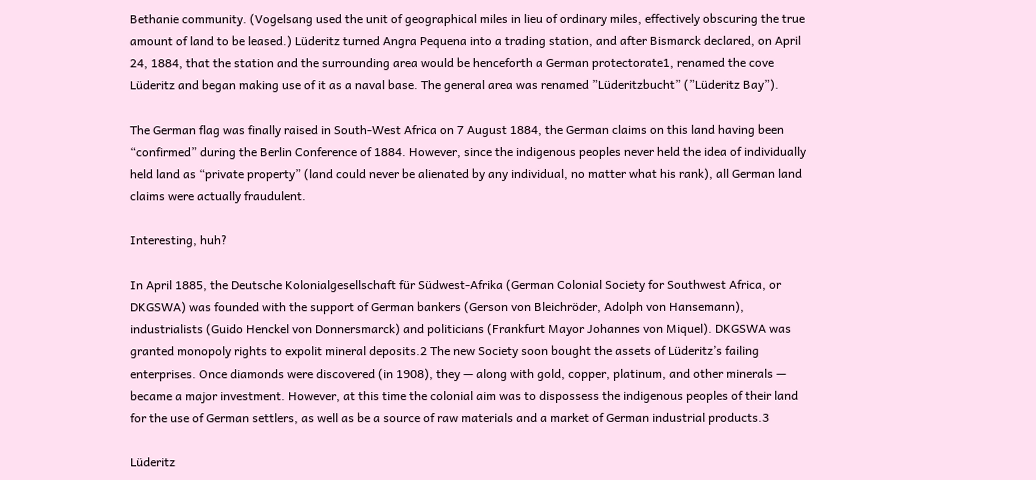Bethanie community. (Vogelsang used the unit of geographical miles in lieu of ordinary miles, effectively obscuring the true amount of land to be leased.) Lüderitz turned Angra Pequena into a trading station, and after Bismarck declared, on April 24, 1884, that the station and the surrounding area would be henceforth a German protectorate1, renamed the cove Lüderitz and began making use of it as a naval base. The general area was renamed ”Lüderitzbucht” (”Lüderitz Bay”).

The German flag was finally raised in South-West Africa on 7 August 1884, the German claims on this land having been “confirmed” during the Berlin Conference of 1884. However, since the indigenous peoples never held the idea of individually held land as “private property” (land could never be alienated by any individual, no matter what his rank), all German land claims were actually fraudulent.

Interesting, huh?

In April 1885, the Deutsche Kolonialgesellschaft für Südwest-Afrika (German Colonial Society for Southwest Africa, or DKGSWA) was founded with the support of German bankers (Gerson von Bleichröder, Adolph von Hansemann), industrialists (Guido Henckel von Donnersmarck) and politicians (Frankfurt Mayor Johannes von Miquel). DKGSWA was granted monopoly rights to expolit mineral deposits.2 The new Society soon bought the assets of Lüderitz’s failing enterprises. Once diamonds were discovered (in 1908), they — along with gold, copper, platinum, and other minerals — became a major investment. However, at this time the colonial aim was to dispossess the indigenous peoples of their land for the use of German settlers, as well as be a source of raw materials and a market of German industrial products.3

Lüderitz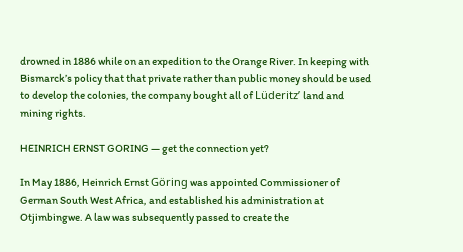drowned in 1886 while on an expedition to the Orange River. In keeping with Bismarck’s policy that that private rather than public money should be used to develop the colonies, the company bought all of Lüderitz’ land and mining rights.

HEINRICH ERNST GORING — get the connection yet?

In May 1886, Heinrich Ernst Göring was appointed Commissioner of German South West Africa, and established his administration at Otjimbingwe. A law was subsequently passed to create the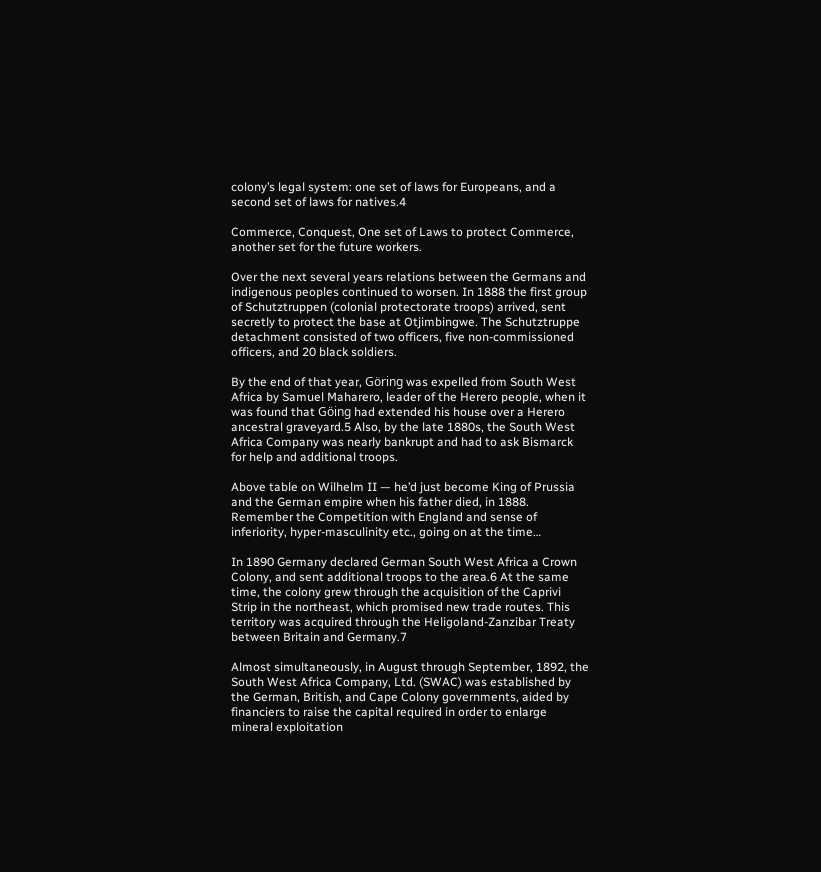colony’s legal system: one set of laws for Europeans, and a second set of laws for natives.4

Commerce, Conquest, One set of Laws to protect Commerce, another set for the future workers.

Over the next several years relations between the Germans and indigenous peoples continued to worsen. In 1888 the first group of Schutztruppen (colonial protectorate troops) arrived, sent secretly to protect the base at Otjimbingwe. The Schutztruppe detachment consisted of two officers, five non-commissioned officers, and 20 black soldiers.

By the end of that year, Göring was expelled from South West Africa by Samuel Maharero, leader of the Herero people, when it was found that Göing had extended his house over a Herero ancestral graveyard.5 Also, by the late 1880s, the South West Africa Company was nearly bankrupt and had to ask Bismarck for help and additional troops.

Above table on Wilhelm II — he’d just become King of Prussia and the German empire when his father died, in 1888.  Remember the Competition with England and sense of inferiority, hyper-masculinity etc., going on at the time…

In 1890 Germany declared German South West Africa a Crown Colony, and sent additional troops to the area.6 At the same time, the colony grew through the acquisition of the Caprivi Strip in the northeast, which promised new trade routes. This territory was acquired through the Heligoland-Zanzibar Treaty between Britain and Germany.7

Almost simultaneously, in August through September, 1892, the South West Africa Company, Ltd. (SWAC) was established by the German, British, and Cape Colony governments, aided by financiers to raise the capital required in order to enlarge mineral exploitation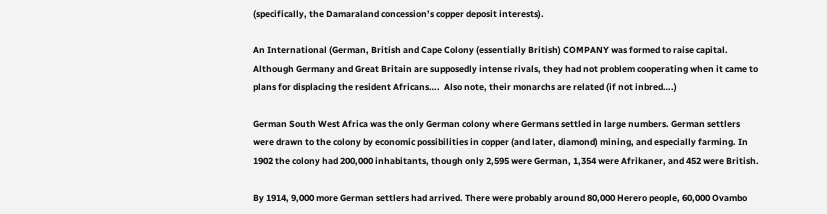(specifically, the Damaraland concession’s copper deposit interests).

An International (German, British and Cape Colony (essentially British) COMPANY was formed to raise capital.  Although Germany and Great Britain are supposedly intense rivals, they had not problem cooperating when it came to plans for displacing the resident Africans….  Also note, their monarchs are related (if not inbred….)

German South West Africa was the only German colony where Germans settled in large numbers. German settlers were drawn to the colony by economic possibilities in copper (and later, diamond) mining, and especially farming. In 1902 the colony had 200,000 inhabitants, though only 2,595 were German, 1,354 were Afrikaner, and 452 were British.

By 1914, 9,000 more German settlers had arrived. There were probably around 80,000 Herero people, 60,000 Ovambo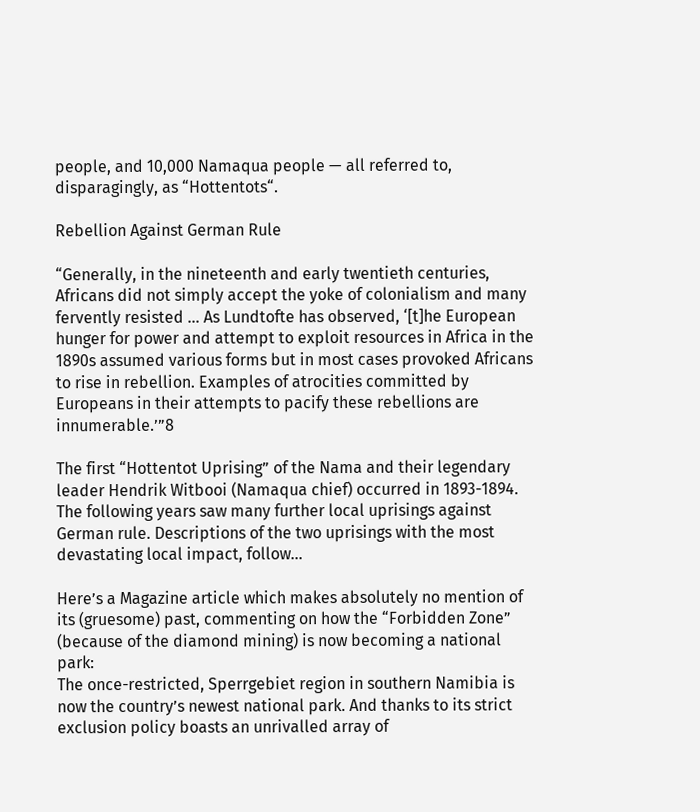people, and 10,000 Namaqua people — all referred to, disparagingly, as “Hottentots“.

Rebellion Against German Rule

“Generally, in the nineteenth and early twentieth centuries, Africans did not simply accept the yoke of colonialism and many fervently resisted … As Lundtofte has observed, ‘[t]he European hunger for power and attempt to exploit resources in Africa in the 1890s assumed various forms but in most cases provoked Africans to rise in rebellion. Examples of atrocities committed by Europeans in their attempts to pacify these rebellions are innumerable.’”8

The first “Hottentot Uprising” of the Nama and their legendary leader Hendrik Witbooi (Namaqua chief) occurred in 1893-1894. The following years saw many further local uprisings against German rule. Descriptions of the two uprisings with the most devastating local impact, follow…

Here’s a Magazine article which makes absolutely no mention of its (gruesome) past, commenting on how the “Forbidden Zone” (because of the diamond mining) is now becoming a national park:
The once-restricted, Sperrgebiet region in southern Namibia is now the country’s newest national park. And thanks to its strict exclusion policy boasts an unrivalled array of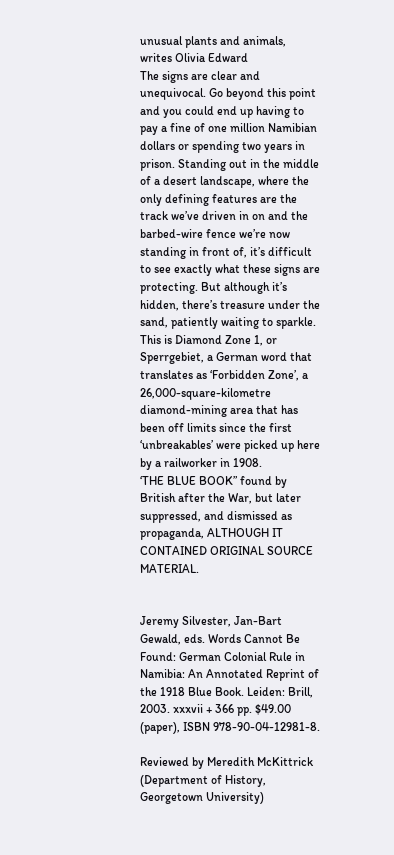unusual plants and animals, writes Olivia Edward
The signs are clear and unequivocal. Go beyond this point and you could end up having to pay a fine of one million Namibian dollars or spending two years in prison. Standing out in the middle of a desert landscape, where the only defining features are the track we’ve driven in on and the barbed-wire fence we’re now standing in front of, it’s difficult to see exactly what these signs are protecting. But although it’s hidden, there’s treasure under the sand, patiently waiting to sparkle. This is Diamond Zone 1, or Sperrgebiet, a German word that translates as ‘Forbidden Zone’, a 26,000-square-kilometre diamond-mining area that has been off limits since the first ‘unbreakables’ were picked up here by a railworker in 1908.
‘THE BLUE BOOK” found by British after the War, but later suppressed, and dismissed as propaganda, ALTHOUGH IT CONTAINED ORIGINAL SOURCE MATERIAL.


Jeremy Silvester, Jan-Bart Gewald, eds. Words Cannot Be Found: German Colonial Rule in Namibia: An Annotated Reprint of the 1918 Blue Book. Leiden: Brill, 2003. xxxvii + 366 pp. $49.00 (paper), ISBN 978-90-04-12981-8.

Reviewed by Meredith McKittrick (Department of History, Georgetown University)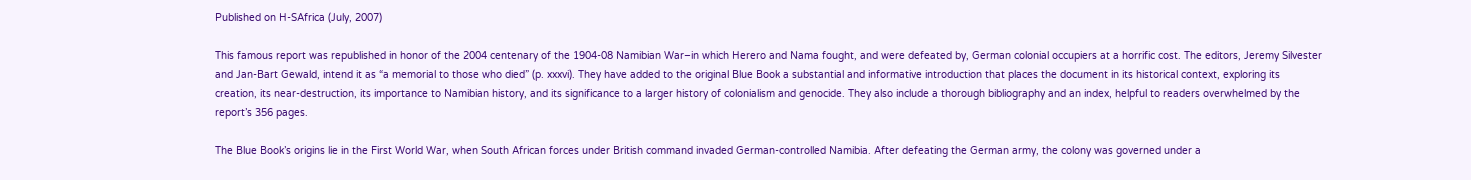Published on H-SAfrica (July, 2007)

This famous report was republished in honor of the 2004 centenary of the 1904-08 Namibian War–in which Herero and Nama fought, and were defeated by, German colonial occupiers at a horrific cost. The editors, Jeremy Silvester and Jan-Bart Gewald, intend it as “a memorial to those who died” (p. xxxvi). They have added to the original Blue Book a substantial and informative introduction that places the document in its historical context, exploring its creation, its near-destruction, its importance to Namibian history, and its significance to a larger history of colonialism and genocide. They also include a thorough bibliography and an index, helpful to readers overwhelmed by the report’s 356 pages.

The Blue Book’s origins lie in the First World War, when South African forces under British command invaded German-controlled Namibia. After defeating the German army, the colony was governed under a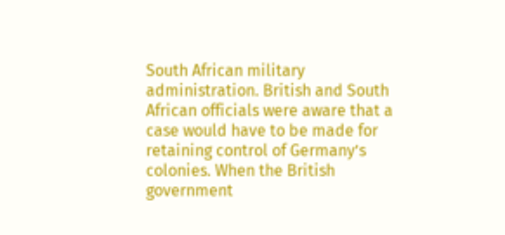South African military administration. British and South African officials were aware that a case would have to be made for retaining control of Germany’s colonies. When the British government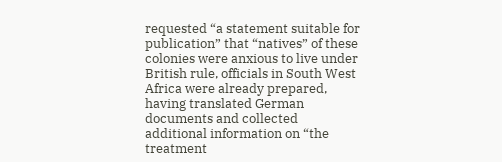requested “a statement suitable for publication” that “natives” of these colonies were anxious to live under British rule, officials in South West Africa were already prepared, having translated German documents and collected additional information on “the treatment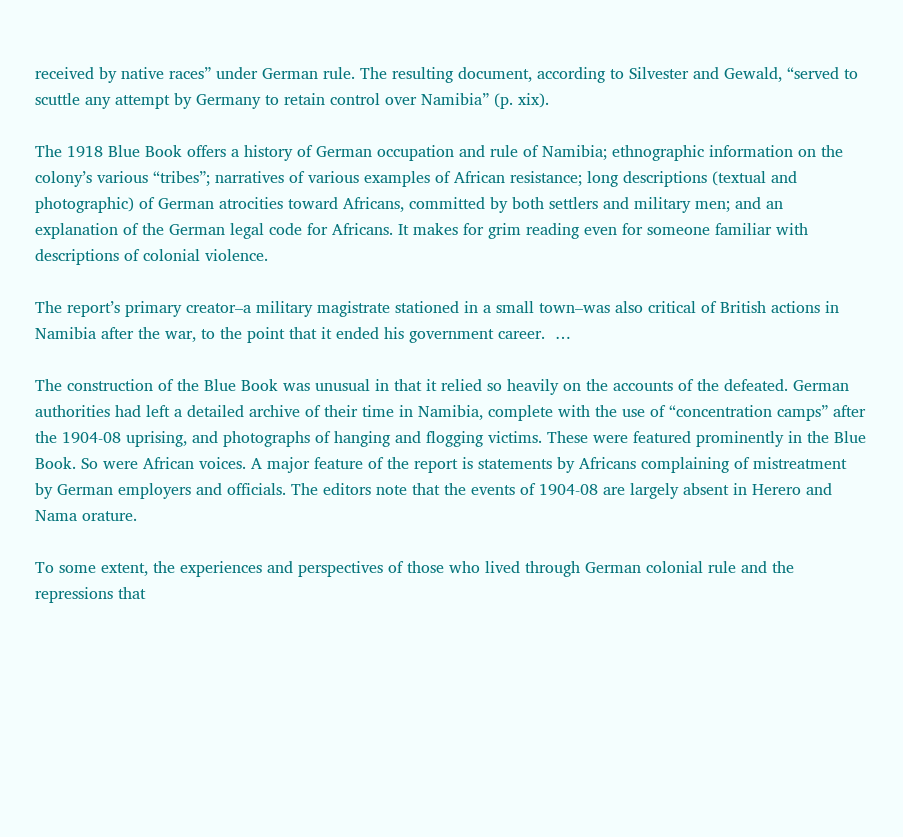received by native races” under German rule. The resulting document, according to Silvester and Gewald, “served to scuttle any attempt by Germany to retain control over Namibia” (p. xix).

The 1918 Blue Book offers a history of German occupation and rule of Namibia; ethnographic information on the colony’s various “tribes”; narratives of various examples of African resistance; long descriptions (textual and photographic) of German atrocities toward Africans, committed by both settlers and military men; and an explanation of the German legal code for Africans. It makes for grim reading even for someone familiar with descriptions of colonial violence.

The report’s primary creator–a military magistrate stationed in a small town–was also critical of British actions in Namibia after the war, to the point that it ended his government career.  …

The construction of the Blue Book was unusual in that it relied so heavily on the accounts of the defeated. German authorities had left a detailed archive of their time in Namibia, complete with the use of “concentration camps” after the 1904-08 uprising, and photographs of hanging and flogging victims. These were featured prominently in the Blue Book. So were African voices. A major feature of the report is statements by Africans complaining of mistreatment by German employers and officials. The editors note that the events of 1904-08 are largely absent in Herero and Nama orature.

To some extent, the experiences and perspectives of those who lived through German colonial rule and the repressions that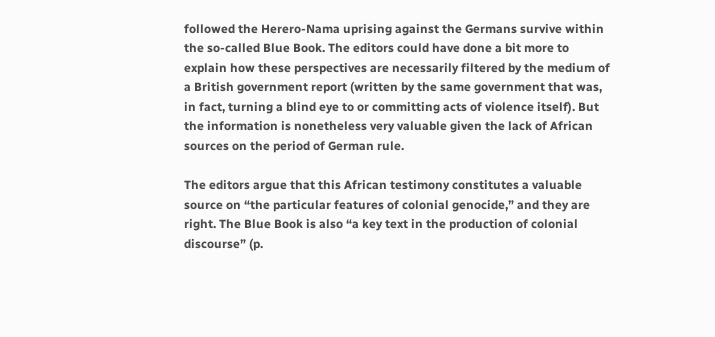followed the Herero-Nama uprising against the Germans survive within the so-called Blue Book. The editors could have done a bit more to explain how these perspectives are necessarily filtered by the medium of a British government report (written by the same government that was, in fact, turning a blind eye to or committing acts of violence itself). But the information is nonetheless very valuable given the lack of African sources on the period of German rule.

The editors argue that this African testimony constitutes a valuable source on “the particular features of colonial genocide,” and they are right. The Blue Book is also “a key text in the production of colonial discourse” (p.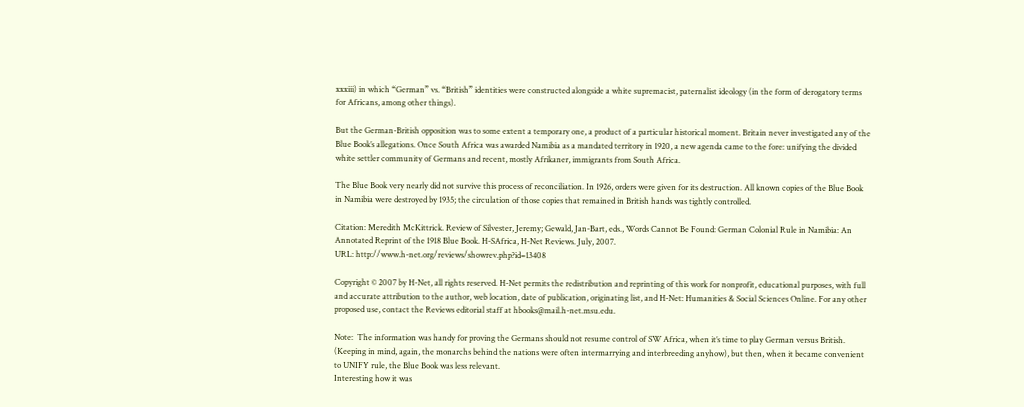xxxiii) in which “German” vs. “British” identities were constructed alongside a white supremacist, paternalist ideology (in the form of derogatory terms for Africans, among other things).

But the German-British opposition was to some extent a temporary one, a product of a particular historical moment. Britain never investigated any of the Blue Book’s allegations. Once South Africa was awarded Namibia as a mandated territory in 1920, a new agenda came to the fore: unifying the divided white settler community of Germans and recent, mostly Afrikaner, immigrants from South Africa.

The Blue Book very nearly did not survive this process of reconciliation. In 1926, orders were given for its destruction. All known copies of the Blue Book in Namibia were destroyed by 1935; the circulation of those copies that remained in British hands was tightly controlled.

Citation: Meredith McKittrick. Review of Silvester, Jeremy; Gewald, Jan-Bart, eds., Words Cannot Be Found: German Colonial Rule in Namibia: An Annotated Reprint of the 1918 Blue Book. H-SAfrica, H-Net Reviews. July, 2007.
URL: http://www.h-net.org/reviews/showrev.php?id=13408

Copyright © 2007 by H-Net, all rights reserved. H-Net permits the redistribution and reprinting of this work for nonprofit, educational purposes, with full and accurate attribution to the author, web location, date of publication, originating list, and H-Net: Humanities & Social Sciences Online. For any other proposed use, contact the Reviews editorial staff at hbooks@mail.h-net.msu.edu.

Note:  The information was handy for proving the Germans should not resume control of SW Africa, when it’s time to play German versus British.   (Keeping in mind, again, the monarchs behind the nations were often intermarrying and interbreeding anyhow), but then, when it became convenient to UNIFY rule, the Blue Book was less relevant.
Interesting how it was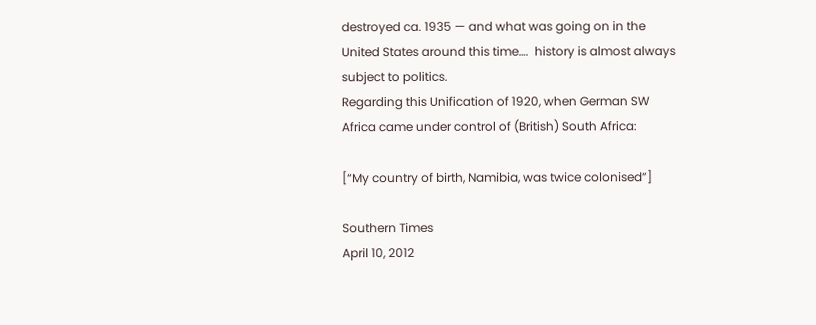destroyed ca. 1935 — and what was going on in the United States around this time….  history is almost always subject to politics.
Regarding this Unification of 1920, when German SW Africa came under control of (British) South Africa:

[“My country of birth, Namibia, was twice colonised”]

Southern Times
April 10, 2012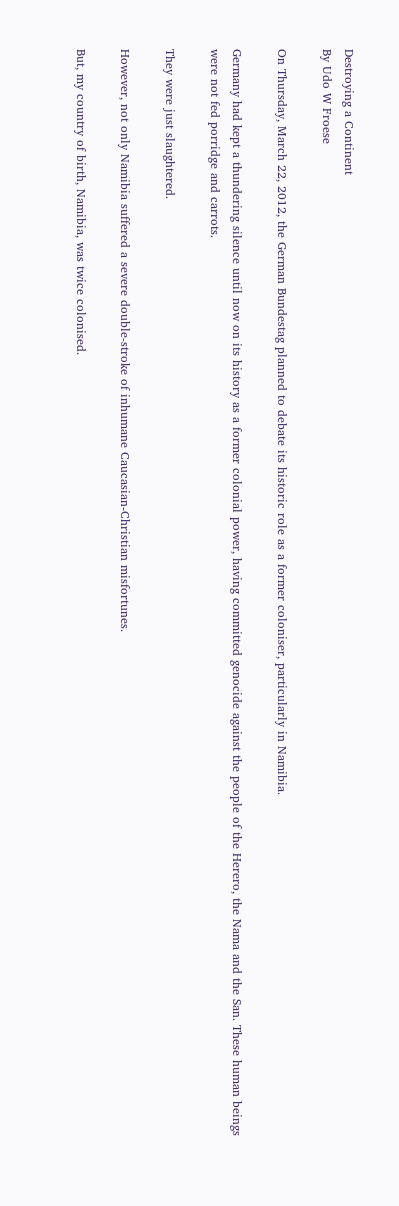Destroying a Continent
By Udo W Froese

On Thursday, March 22, 2012, the German Bundestag planned to debate its historic role as a former coloniser, particularly in Namibia.

Germany had kept a thundering silence until now on its history as a former colonial power, having committed genocide against the people of the Herero, the Nama and the San. These human beings were not fed porridge and carrots.

They were just slaughtered.

However, not only Namibia suffered a severe double-stroke of inhumane Caucasian-Christian misfortunes.

But, my country of birth, Namibia, was twice colonised.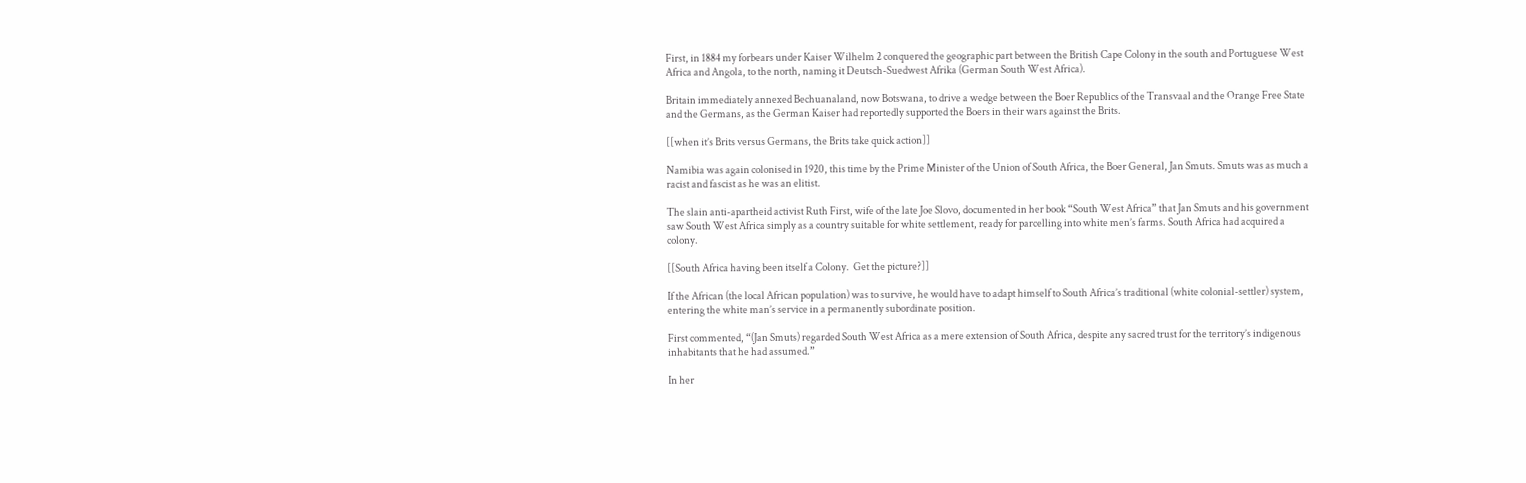First, in 1884 my forbears under Kaiser Wilhelm 2 conquered the geographic part between the British Cape Colony in the south and Portuguese West Africa and Angola, to the north, naming it Deutsch-Suedwest Afrika (German South West Africa).

Britain immediately annexed Bechuanaland, now Botswana, to drive a wedge between the Boer Republics of the Transvaal and the Orange Free State and the Germans, as the German Kaiser had reportedly supported the Boers in their wars against the Brits.

[[when it’s Brits versus Germans, the Brits take quick action]]

Namibia was again colonised in 1920, this time by the Prime Minister of the Union of South Africa, the Boer General, Jan Smuts. Smuts was as much a racist and fascist as he was an elitist.

The slain anti-apartheid activist Ruth First, wife of the late Joe Slovo, documented in her book “South West Africa” that Jan Smuts and his government saw South West Africa simply as a country suitable for white settlement, ready for parcelling into white men’s farms. South Africa had acquired a colony.

[[South Africa having been itself a Colony.  Get the picture?]]

If the African (the local African population) was to survive, he would have to adapt himself to South Africa’s traditional (white colonial-settler) system, entering the white man’s service in a permanently subordinate position.

First commented, “(Jan Smuts) regarded South West Africa as a mere extension of South Africa, despite any sacred trust for the territory’s indigenous inhabitants that he had assumed.”

In her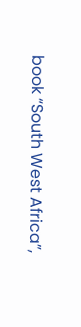book “South West Africa”,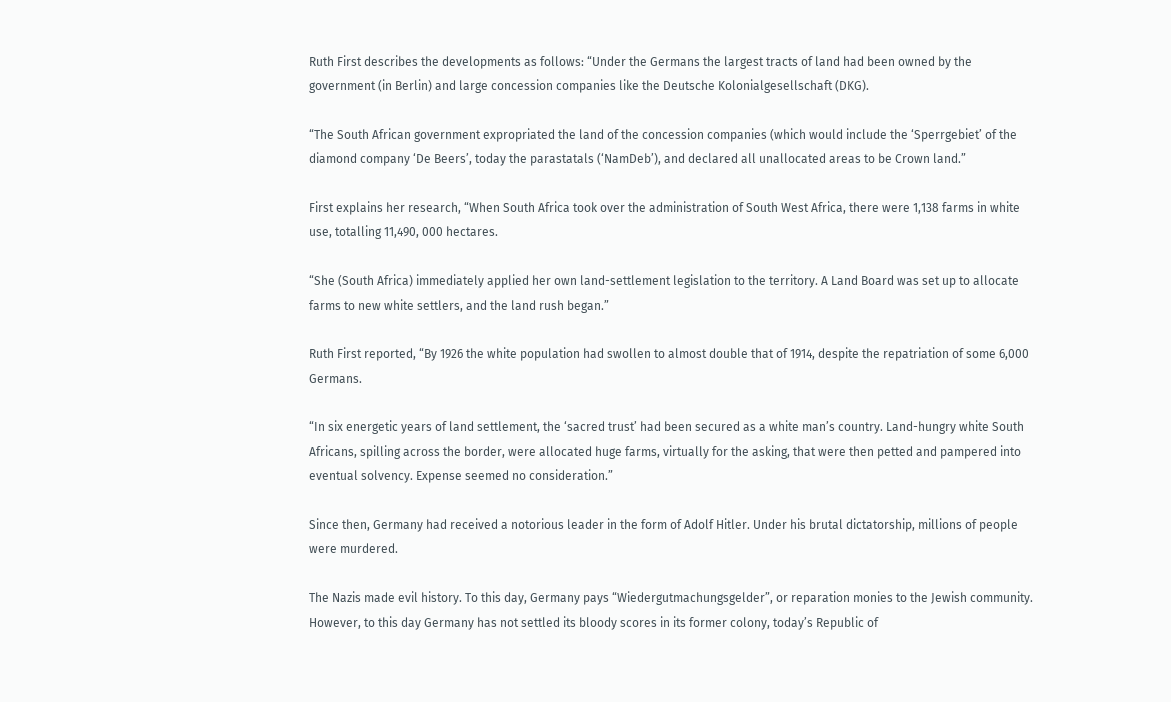Ruth First describes the developments as follows: “Under the Germans the largest tracts of land had been owned by the government (in Berlin) and large concession companies like the Deutsche Kolonialgesellschaft (DKG).

“The South African government expropriated the land of the concession companies (which would include the ‘Sperrgebiet’ of the diamond company ‘De Beers’, today the parastatals (‘NamDeb’), and declared all unallocated areas to be Crown land.”

First explains her research, “When South Africa took over the administration of South West Africa, there were 1,138 farms in white use, totalling 11,490, 000 hectares.

“She (South Africa) immediately applied her own land-settlement legislation to the territory. A Land Board was set up to allocate farms to new white settlers, and the land rush began.”

Ruth First reported, “By 1926 the white population had swollen to almost double that of 1914, despite the repatriation of some 6,000 Germans.

“In six energetic years of land settlement, the ‘sacred trust’ had been secured as a white man’s country. Land-hungry white South Africans, spilling across the border, were allocated huge farms, virtually for the asking, that were then petted and pampered into eventual solvency. Expense seemed no consideration.”

Since then, Germany had received a notorious leader in the form of Adolf Hitler. Under his brutal dictatorship, millions of people were murdered.

The Nazis made evil history. To this day, Germany pays “Wiedergutmachungsgelder”, or reparation monies to the Jewish community. However, to this day Germany has not settled its bloody scores in its former colony, today’s Republic of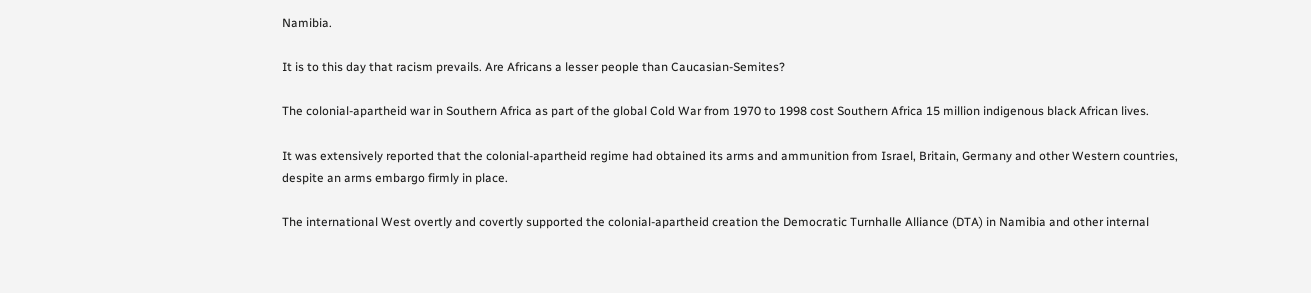Namibia.

It is to this day that racism prevails. Are Africans a lesser people than Caucasian-Semites?

The colonial-apartheid war in Southern Africa as part of the global Cold War from 1970 to 1998 cost Southern Africa 15 million indigenous black African lives.

It was extensively reported that the colonial-apartheid regime had obtained its arms and ammunition from Israel, Britain, Germany and other Western countries, despite an arms embargo firmly in place.

The international West overtly and covertly supported the colonial-apartheid creation the Democratic Turnhalle Alliance (DTA) in Namibia and other internal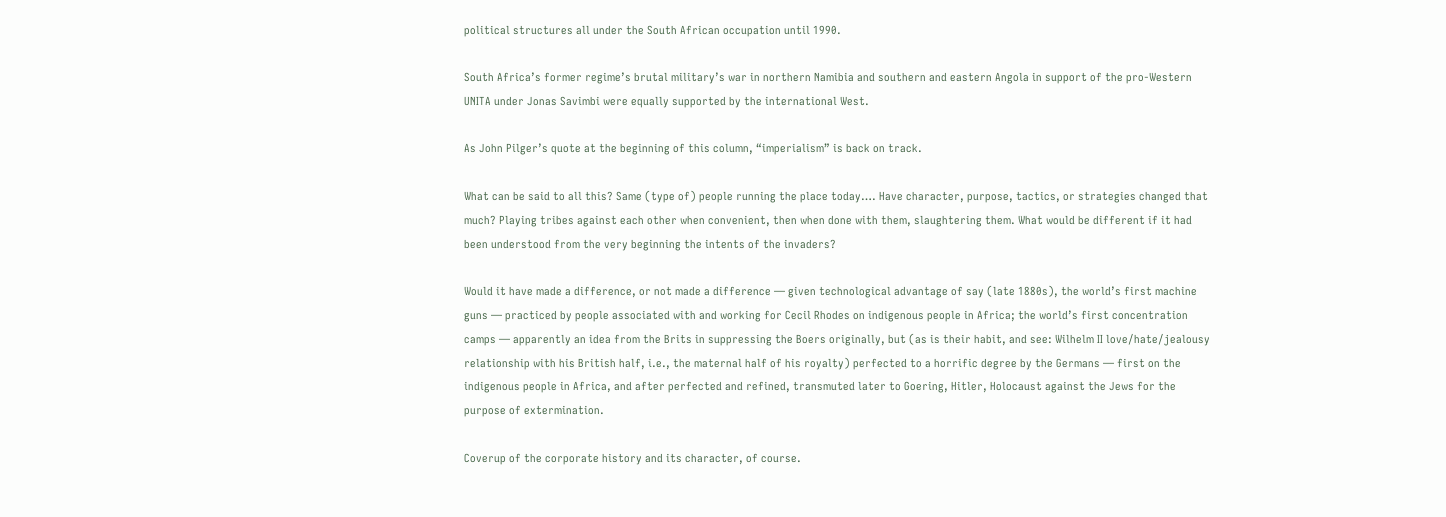political structures all under the South African occupation until 1990.

South Africa’s former regime’s brutal military’s war in northern Namibia and southern and eastern Angola in support of the pro-Western UNITA under Jonas Savimbi were equally supported by the international West.

As John Pilger’s quote at the beginning of this column, “imperialism” is back on track.

What can be said to all this? Same (type of) people running the place today…. Have character, purpose, tactics, or strategies changed that much? Playing tribes against each other when convenient, then when done with them, slaughtering them. What would be different if it had been understood from the very beginning the intents of the invaders?

Would it have made a difference, or not made a difference — given technological advantage of say (late 1880s), the world’s first machine guns — practiced by people associated with and working for Cecil Rhodes on indigenous people in Africa; the world’s first concentration camps — apparently an idea from the Brits in suppressing the Boers originally, but (as is their habit, and see: Wilhelm II love/hate/jealousy relationship with his British half, i.e., the maternal half of his royalty) perfected to a horrific degree by the Germans — first on the indigenous people in Africa, and after perfected and refined, transmuted later to Goering, Hitler, Holocaust against the Jews for the purpose of extermination.

Coverup of the corporate history and its character, of course.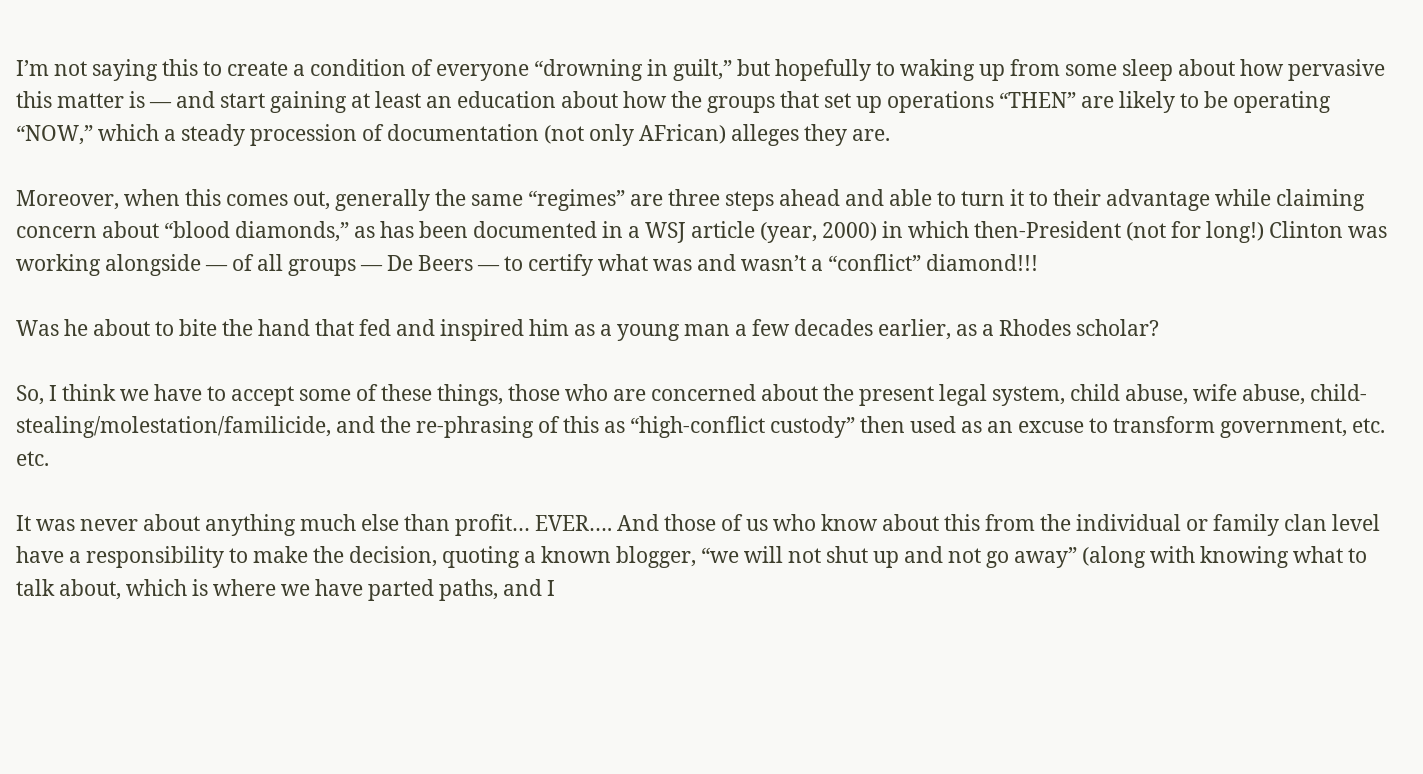I’m not saying this to create a condition of everyone “drowning in guilt,” but hopefully to waking up from some sleep about how pervasive this matter is — and start gaining at least an education about how the groups that set up operations “THEN” are likely to be operating “NOW,” which a steady procession of documentation (not only AFrican) alleges they are.

Moreover, when this comes out, generally the same “regimes” are three steps ahead and able to turn it to their advantage while claiming concern about “blood diamonds,” as has been documented in a WSJ article (year, 2000) in which then-President (not for long!) Clinton was working alongside — of all groups — De Beers — to certify what was and wasn’t a “conflict” diamond!!!

Was he about to bite the hand that fed and inspired him as a young man a few decades earlier, as a Rhodes scholar?

So, I think we have to accept some of these things, those who are concerned about the present legal system, child abuse, wife abuse, child-stealing/molestation/familicide, and the re-phrasing of this as “high-conflict custody” then used as an excuse to transform government, etc. etc.

It was never about anything much else than profit… EVER…. And those of us who know about this from the individual or family clan level have a responsibility to make the decision, quoting a known blogger, “we will not shut up and not go away” (along with knowing what to talk about, which is where we have parted paths, and I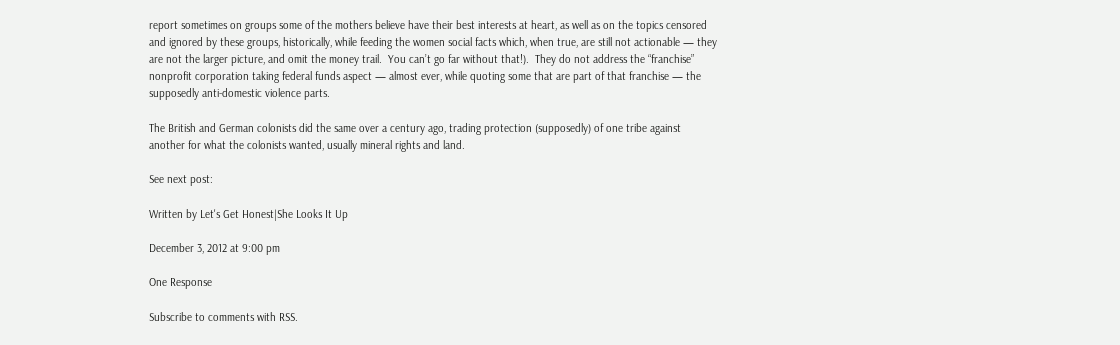report sometimes on groups some of the mothers believe have their best interests at heart, as well as on the topics censored and ignored by these groups, historically, while feeding the women social facts which, when true, are still not actionable — they are not the larger picture, and omit the money trail.  You can’t go far without that!).  They do not address the “franchise” nonprofit corporation taking federal funds aspect — almost ever, while quoting some that are part of that franchise — the supposedly anti-domestic violence parts.

The British and German colonists did the same over a century ago, trading protection (supposedly) of one tribe against another for what the colonists wanted, usually mineral rights and land.

See next post:

Written by Let's Get Honest|She Looks It Up

December 3, 2012 at 9:00 pm

One Response

Subscribe to comments with RSS.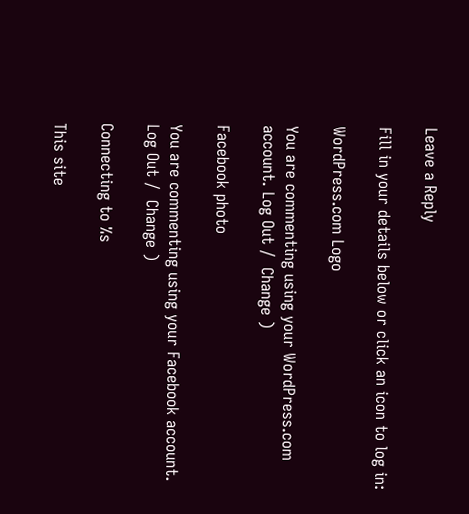Leave a Reply

Fill in your details below or click an icon to log in:

WordPress.com Logo

You are commenting using your WordPress.com account. Log Out /  Change )

Facebook photo

You are commenting using your Facebook account. Log Out /  Change )

Connecting to %s

This site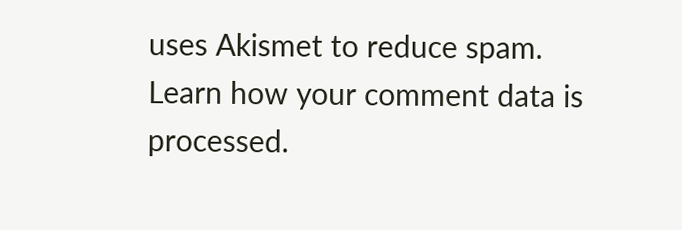uses Akismet to reduce spam. Learn how your comment data is processed.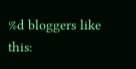%d bloggers like this: